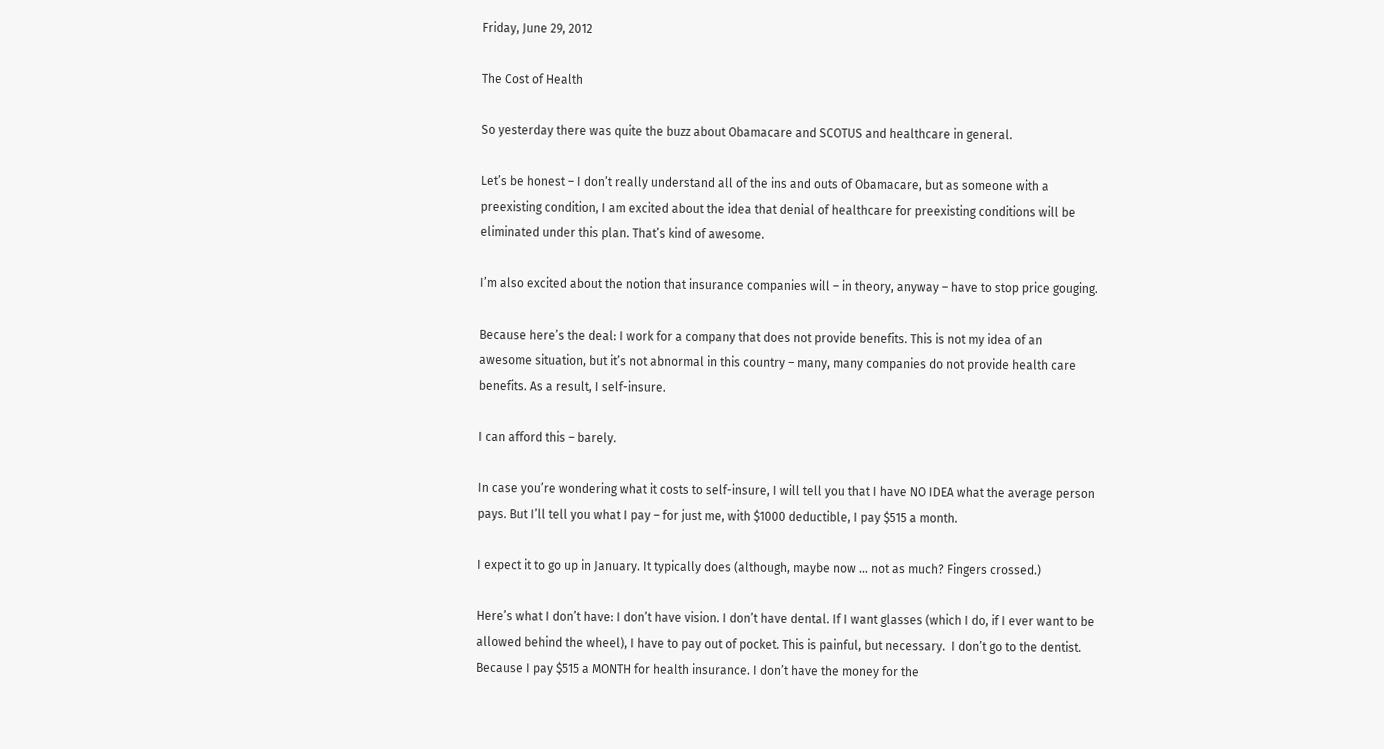Friday, June 29, 2012

The Cost of Health

So yesterday there was quite the buzz about Obamacare and SCOTUS and healthcare in general.

Let’s be honest – I don’t really understand all of the ins and outs of Obamacare, but as someone with a preexisting condition, I am excited about the idea that denial of healthcare for preexisting conditions will be eliminated under this plan. That’s kind of awesome.

I’m also excited about the notion that insurance companies will – in theory, anyway – have to stop price gouging.

Because here’s the deal: I work for a company that does not provide benefits. This is not my idea of an awesome situation, but it’s not abnormal in this country – many, many companies do not provide health care benefits. As a result, I self-insure.

I can afford this – barely.

In case you’re wondering what it costs to self-insure, I will tell you that I have NO IDEA what the average person pays. But I’ll tell you what I pay – for just me, with $1000 deductible, I pay $515 a month.

I expect it to go up in January. It typically does (although, maybe now … not as much? Fingers crossed.)

Here’s what I don’t have: I don’t have vision. I don’t have dental. If I want glasses (which I do, if I ever want to be allowed behind the wheel), I have to pay out of pocket. This is painful, but necessary.  I don’t go to the dentist. Because I pay $515 a MONTH for health insurance. I don’t have the money for the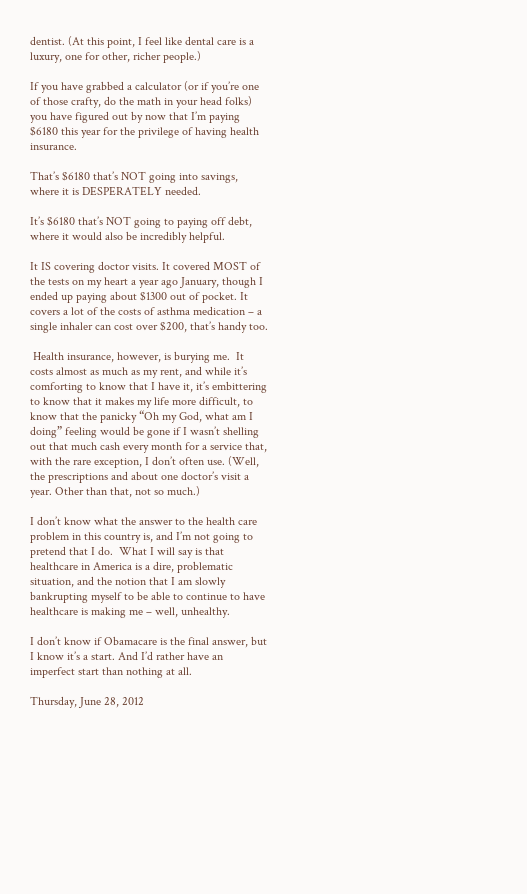dentist. (At this point, I feel like dental care is a luxury, one for other, richer people.)

If you have grabbed a calculator (or if you’re one of those crafty, do the math in your head folks) you have figured out by now that I’m paying $6180 this year for the privilege of having health insurance.

That’s $6180 that’s NOT going into savings, where it is DESPERATELY needed.

It’s $6180 that’s NOT going to paying off debt, where it would also be incredibly helpful.

It IS covering doctor visits. It covered MOST of the tests on my heart a year ago January, though I ended up paying about $1300 out of pocket. It covers a lot of the costs of asthma medication – a single inhaler can cost over $200, that’s handy too.

 Health insurance, however, is burying me.  It costs almost as much as my rent, and while it’s comforting to know that I have it, it’s embittering to know that it makes my life more difficult, to know that the panicky “Oh my God, what am I doing” feeling would be gone if I wasn’t shelling out that much cash every month for a service that, with the rare exception, I don’t often use. (Well, the prescriptions and about one doctor’s visit a year. Other than that, not so much.)

I don’t know what the answer to the health care problem in this country is, and I’m not going to pretend that I do.  What I will say is that healthcare in America is a dire, problematic situation, and the notion that I am slowly bankrupting myself to be able to continue to have healthcare is making me – well, unhealthy.

I don’t know if Obamacare is the final answer, but I know it’s a start. And I’d rather have an imperfect start than nothing at all.

Thursday, June 28, 2012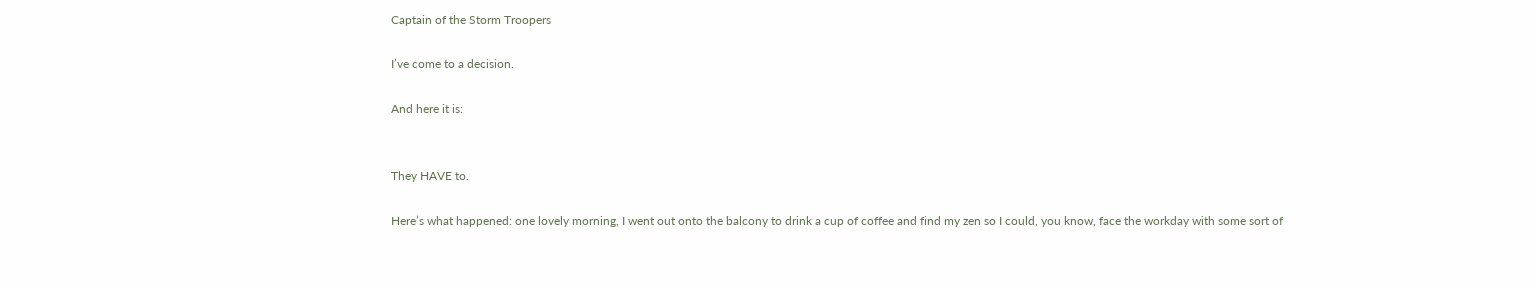Captain of the Storm Troopers

I’ve come to a decision.

And here it is:


They HAVE to.

Here’s what happened: one lovely morning, I went out onto the balcony to drink a cup of coffee and find my zen so I could, you know, face the workday with some sort of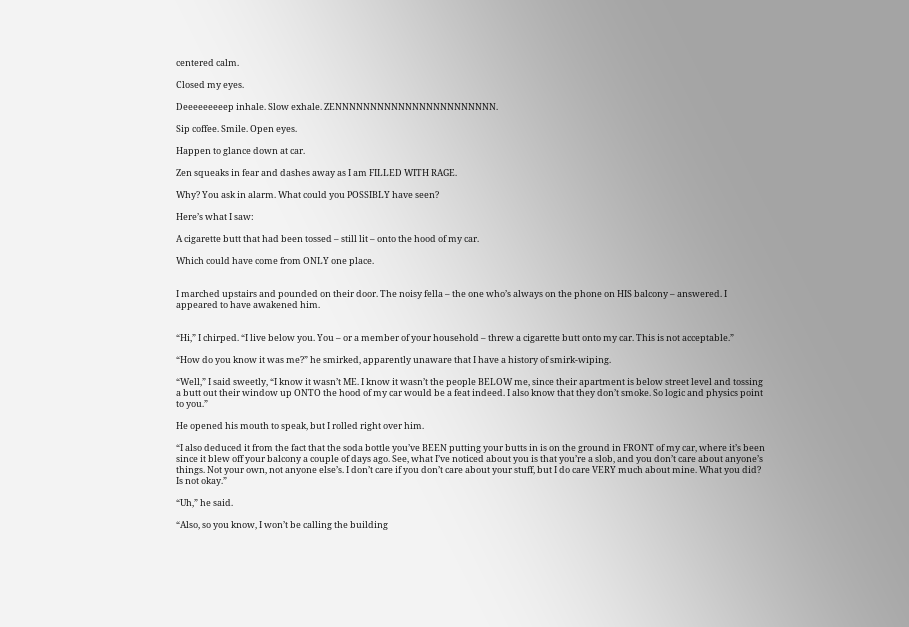centered calm.

Closed my eyes.

Deeeeeeeeep inhale. Slow exhale. ZENNNNNNNNNNNNNNNNNNNNNNN.

Sip coffee. Smile. Open eyes.

Happen to glance down at car.

Zen squeaks in fear and dashes away as I am FILLED WITH RAGE.

Why? You ask in alarm. What could you POSSIBLY have seen?

Here’s what I saw:

A cigarette butt that had been tossed – still lit – onto the hood of my car.

Which could have come from ONLY one place.


I marched upstairs and pounded on their door. The noisy fella – the one who’s always on the phone on HIS balcony – answered. I appeared to have awakened him.


“Hi,” I chirped. “I live below you. You – or a member of your household – threw a cigarette butt onto my car. This is not acceptable.”

“How do you know it was me?” he smirked, apparently unaware that I have a history of smirk-wiping.

“Well,” I said sweetly, “I know it wasn’t ME. I know it wasn’t the people BELOW me, since their apartment is below street level and tossing a butt out their window up ONTO the hood of my car would be a feat indeed. I also know that they don’t smoke. So logic and physics point to you.”

He opened his mouth to speak, but I rolled right over him.

“I also deduced it from the fact that the soda bottle you’ve BEEN putting your butts in is on the ground in FRONT of my car, where it’s been since it blew off your balcony a couple of days ago. See, what I’ve noticed about you is that you’re a slob, and you don’t care about anyone’s things. Not your own, not anyone else’s. I don’t care if you don’t care about your stuff, but I do care VERY much about mine. What you did? Is not okay.”

“Uh,” he said.

“Also, so you know, I won’t be calling the building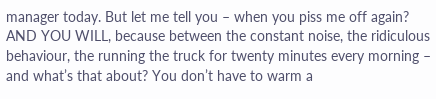manager today. But let me tell you – when you piss me off again? AND YOU WILL, because between the constant noise, the ridiculous behaviour, the running the truck for twenty minutes every morning – and what’s that about? You don’t have to warm a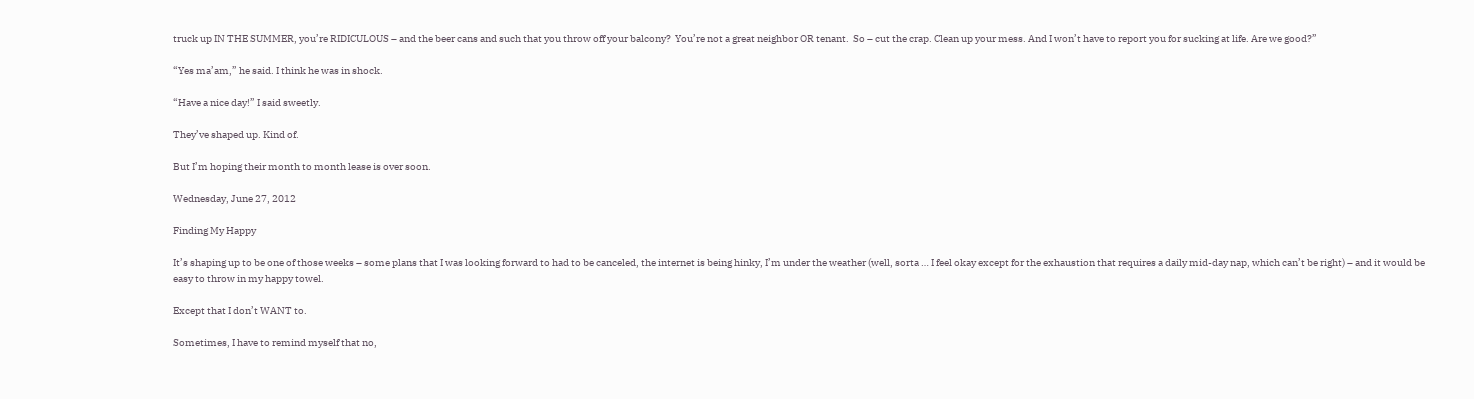truck up IN THE SUMMER, you’re RIDICULOUS – and the beer cans and such that you throw off your balcony?  You’re not a great neighbor OR tenant.  So – cut the crap. Clean up your mess. And I won’t have to report you for sucking at life. Are we good?”

“Yes ma’am,” he said. I think he was in shock.

“Have a nice day!” I said sweetly.

They’ve shaped up. Kind of.

But I’m hoping their month to month lease is over soon.

Wednesday, June 27, 2012

Finding My Happy

It’s shaping up to be one of those weeks – some plans that I was looking forward to had to be canceled, the internet is being hinky, I’m under the weather (well, sorta … I feel okay except for the exhaustion that requires a daily mid-day nap, which can’t be right) – and it would be easy to throw in my happy towel.

Except that I don’t WANT to.

Sometimes, I have to remind myself that no,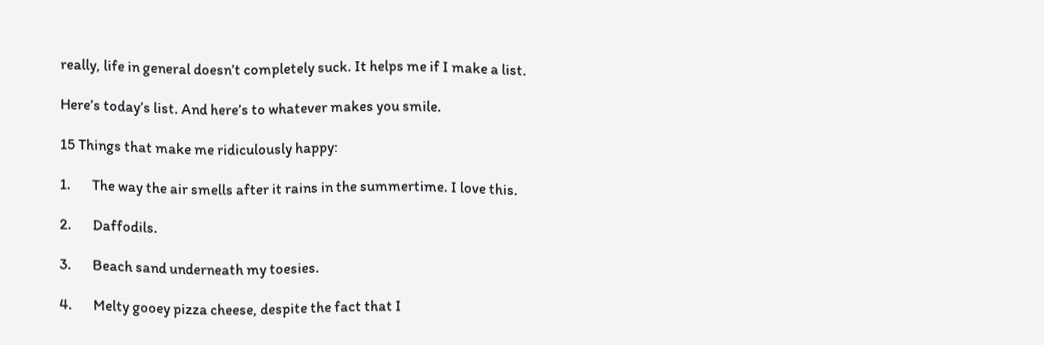really, life in general doesn’t completely suck. It helps me if I make a list.

Here’s today’s list. And here’s to whatever makes you smile.

15 Things that make me ridiculously happy:

1.       The way the air smells after it rains in the summertime. I love this.

2.       Daffodils.

3.       Beach sand underneath my toesies.

4.       Melty gooey pizza cheese, despite the fact that I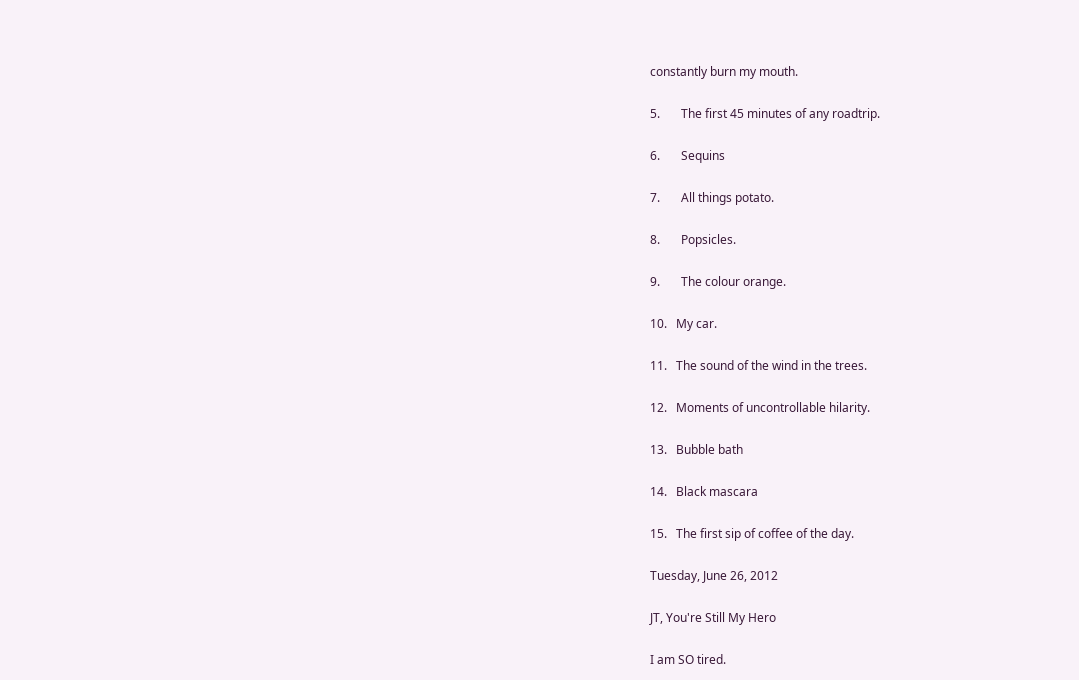constantly burn my mouth.

5.       The first 45 minutes of any roadtrip.

6.       Sequins

7.       All things potato.

8.       Popsicles.

9.       The colour orange.

10.   My car.

11.   The sound of the wind in the trees.

12.   Moments of uncontrollable hilarity.

13.   Bubble bath

14.   Black mascara

15.   The first sip of coffee of the day.

Tuesday, June 26, 2012

JT, You're Still My Hero

I am SO tired.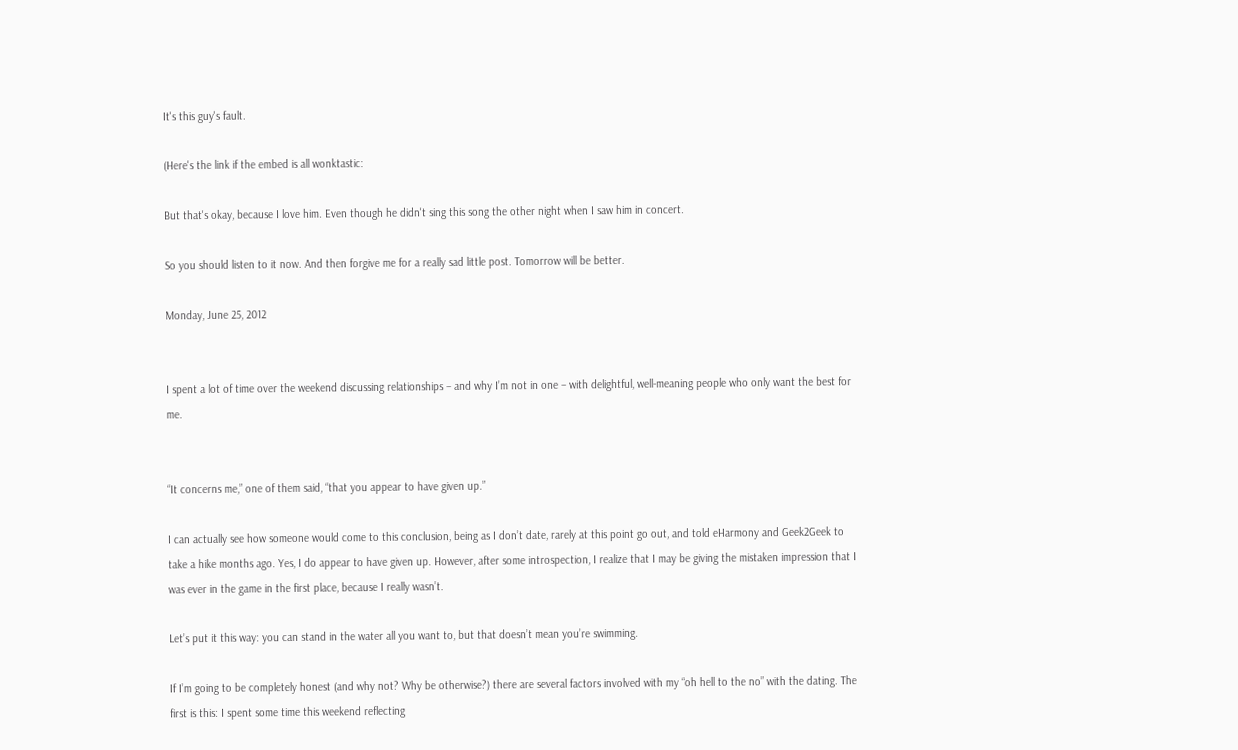It's this guy's fault.

(Here's the link if the embed is all wonktastic:

But that's okay, because I love him. Even though he didn't sing this song the other night when I saw him in concert.

So you should listen to it now. And then forgive me for a really sad little post. Tomorrow will be better.

Monday, June 25, 2012


I spent a lot of time over the weekend discussing relationships – and why I’m not in one – with delightful, well-meaning people who only want the best for me.


“It concerns me,” one of them said, “that you appear to have given up.”

I can actually see how someone would come to this conclusion, being as I don’t date, rarely at this point go out, and told eHarmony and Geek2Geek to take a hike months ago. Yes, I do appear to have given up. However, after some introspection, I realize that I may be giving the mistaken impression that I was ever in the game in the first place, because I really wasn’t.

Let’s put it this way: you can stand in the water all you want to, but that doesn’t mean you’re swimming.

If I’m going to be completely honest (and why not? Why be otherwise?) there are several factors involved with my “oh hell to the no” with the dating. The first is this: I spent some time this weekend reflecting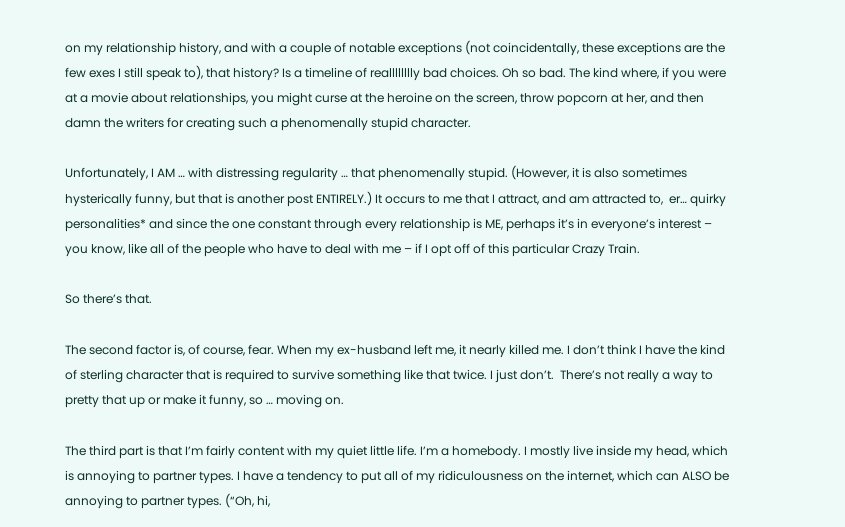on my relationship history, and with a couple of notable exceptions (not coincidentally, these exceptions are the few exes I still speak to), that history? Is a timeline of realllllllly bad choices. Oh so bad. The kind where, if you were at a movie about relationships, you might curse at the heroine on the screen, throw popcorn at her, and then damn the writers for creating such a phenomenally stupid character.

Unfortunately, I AM … with distressing regularity … that phenomenally stupid. (However, it is also sometimes hysterically funny, but that is another post ENTIRELY.) It occurs to me that I attract, and am attracted to,  er… quirky personalities* and since the one constant through every relationship is ME, perhaps it’s in everyone’s interest – you know, like all of the people who have to deal with me – if I opt off of this particular Crazy Train.

So there’s that.

The second factor is, of course, fear. When my ex-husband left me, it nearly killed me. I don’t think I have the kind of sterling character that is required to survive something like that twice. I just don’t.  There’s not really a way to pretty that up or make it funny, so … moving on.

The third part is that I’m fairly content with my quiet little life. I’m a homebody. I mostly live inside my head, which is annoying to partner types. I have a tendency to put all of my ridiculousness on the internet, which can ALSO be annoying to partner types. (“Oh, hi,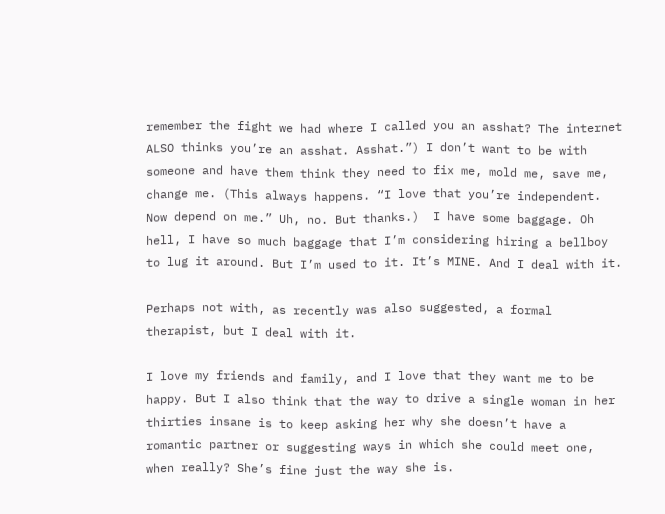remember the fight we had where I called you an asshat? The internet ALSO thinks you’re an asshat. Asshat.”) I don’t want to be with someone and have them think they need to fix me, mold me, save me, change me. (This always happens. “I love that you’re independent. Now depend on me.” Uh, no. But thanks.)  I have some baggage. Oh hell, I have so much baggage that I’m considering hiring a bellboy to lug it around. But I’m used to it. It’s MINE. And I deal with it.

Perhaps not with, as recently was also suggested, a formal therapist, but I deal with it.

I love my friends and family, and I love that they want me to be happy. But I also think that the way to drive a single woman in her thirties insane is to keep asking her why she doesn’t have a romantic partner or suggesting ways in which she could meet one, when really? She’s fine just the way she is.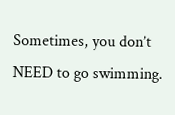Sometimes, you don’t NEED to go swimming.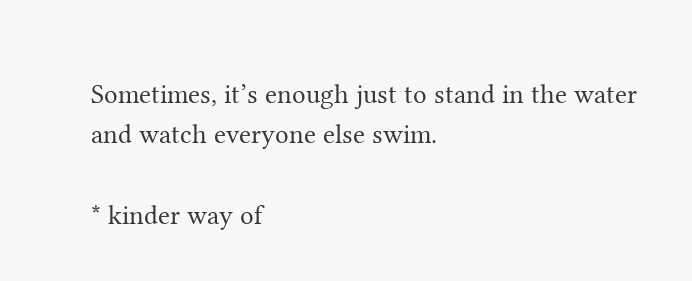Sometimes, it’s enough just to stand in the water and watch everyone else swim.

* kinder way of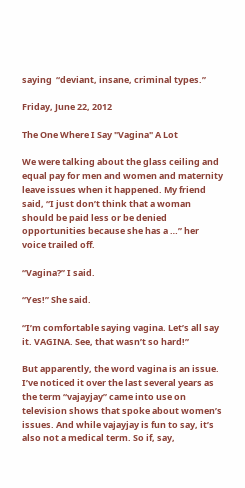saying  “deviant, insane, criminal types.”

Friday, June 22, 2012

The One Where I Say "Vagina" A Lot

We were talking about the glass ceiling and equal pay for men and women and maternity leave issues when it happened. My friend said, “I just don’t think that a woman should be paid less or be denied opportunities because she has a …” her voice trailed off.

“Vagina?” I said.

“Yes!” She said.

“I’m comfortable saying vagina. Let’s all say it. VAGINA. See, that wasn’t so hard!”

But apparently, the word vagina is an issue. I’ve noticed it over the last several years as the term “vajayjay” came into use on television shows that spoke about women’s issues. And while vajayjay is fun to say, it’s also not a medical term. So if, say,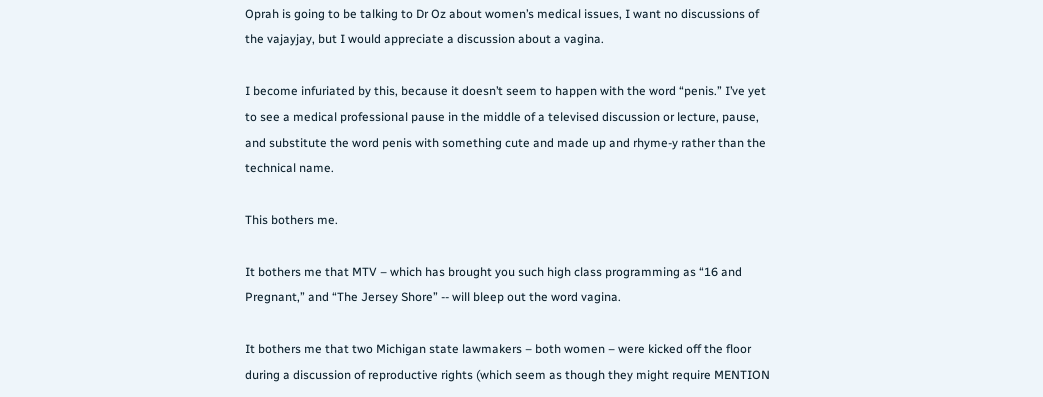Oprah is going to be talking to Dr Oz about women’s medical issues, I want no discussions of the vajayjay, but I would appreciate a discussion about a vagina.

I become infuriated by this, because it doesn’t seem to happen with the word “penis.” I’ve yet to see a medical professional pause in the middle of a televised discussion or lecture, pause, and substitute the word penis with something cute and made up and rhyme-y rather than the technical name.

This bothers me.

It bothers me that MTV – which has brought you such high class programming as “16 and Pregnant,” and “The Jersey Shore” -- will bleep out the word vagina.

It bothers me that two Michigan state lawmakers – both women – were kicked off the floor during a discussion of reproductive rights (which seem as though they might require MENTION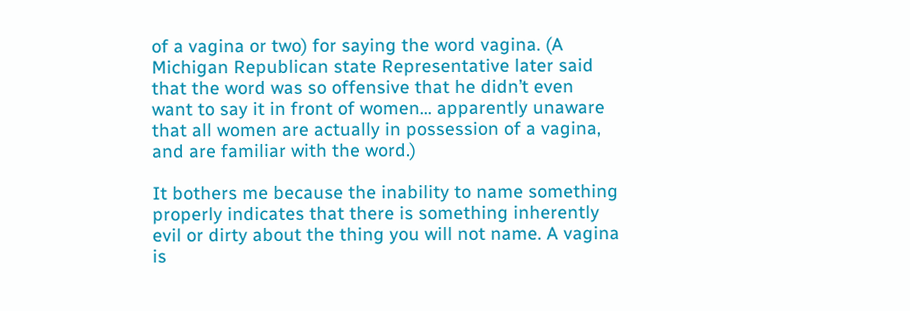of a vagina or two) for saying the word vagina. (A Michigan Republican state Representative later said that the word was so offensive that he didn’t even want to say it in front of women… apparently unaware that all women are actually in possession of a vagina, and are familiar with the word.)

It bothers me because the inability to name something properly indicates that there is something inherently evil or dirty about the thing you will not name. A vagina is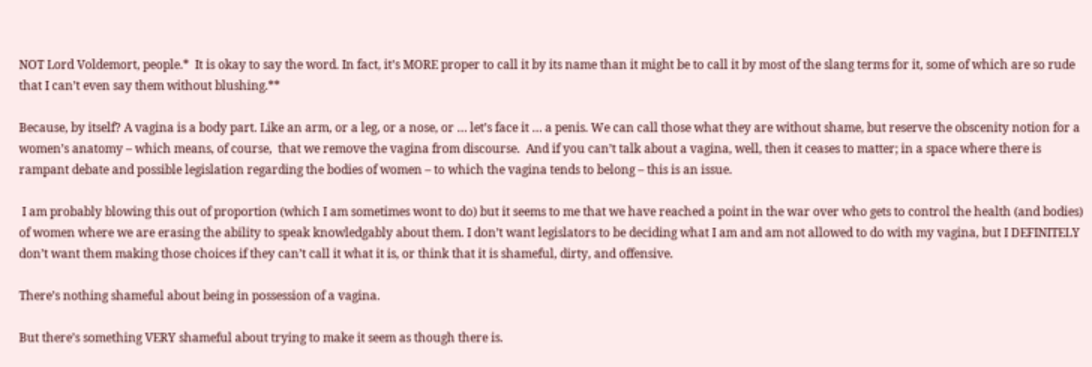NOT Lord Voldemort, people.*  It is okay to say the word. In fact, it’s MORE proper to call it by its name than it might be to call it by most of the slang terms for it, some of which are so rude that I can’t even say them without blushing.**

Because, by itself? A vagina is a body part. Like an arm, or a leg, or a nose, or … let’s face it … a penis. We can call those what they are without shame, but reserve the obscenity notion for a women’s anatomy – which means, of course,  that we remove the vagina from discourse.  And if you can’t talk about a vagina, well, then it ceases to matter; in a space where there is rampant debate and possible legislation regarding the bodies of women – to which the vagina tends to belong – this is an issue.

 I am probably blowing this out of proportion (which I am sometimes wont to do) but it seems to me that we have reached a point in the war over who gets to control the health (and bodies) of women where we are erasing the ability to speak knowledgably about them. I don’t want legislators to be deciding what I am and am not allowed to do with my vagina, but I DEFINITELY don’t want them making those choices if they can’t call it what it is, or think that it is shameful, dirty, and offensive.

There’s nothing shameful about being in possession of a vagina.

But there’s something VERY shameful about trying to make it seem as though there is.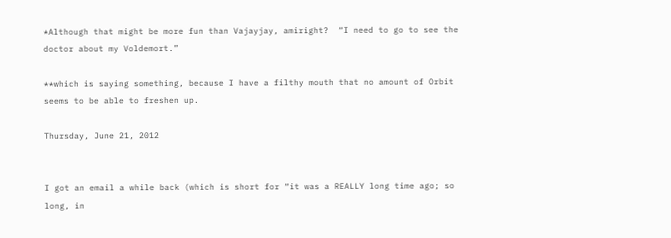*Although that might be more fun than Vajayjay, amiright?  “I need to go to see the doctor about my Voldemort.”

**which is saying something, because I have a filthy mouth that no amount of Orbit seems to be able to freshen up.

Thursday, June 21, 2012


I got an email a while back (which is short for “it was a REALLY long time ago; so long, in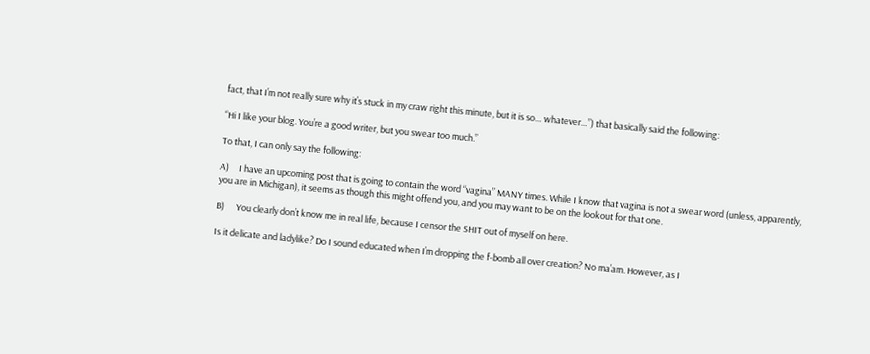fact, that I’m not really sure why it’s stuck in my craw right this minute, but it is so… whatever…”) that basically said the following:

“Hi I like your blog. You’re a good writer, but you swear too much.”

To that, I can only say the following:

A)     I have an upcoming post that is going to contain the word “vagina” MANY times. While I know that vagina is not a swear word (unless, apparently, you are in Michigan), it seems as though this might offend you, and you may want to be on the lookout for that one.

B)      You clearly don’t know me in real life, because I censor the SHIT out of myself on here.

Is it delicate and ladylike? Do I sound educated when I’m dropping the f-bomb all over creation? No ma’am. However, as I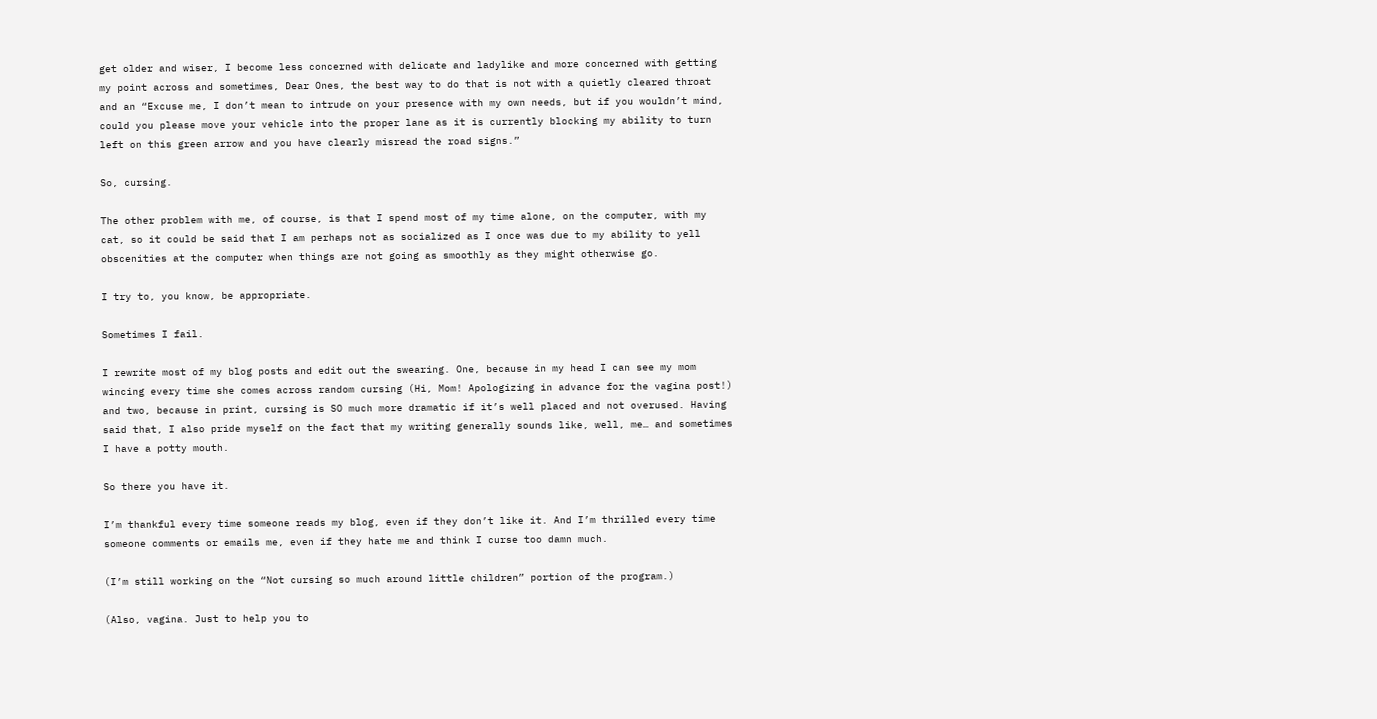get older and wiser, I become less concerned with delicate and ladylike and more concerned with getting my point across and sometimes, Dear Ones, the best way to do that is not with a quietly cleared throat and an “Excuse me, I don’t mean to intrude on your presence with my own needs, but if you wouldn’t mind, could you please move your vehicle into the proper lane as it is currently blocking my ability to turn left on this green arrow and you have clearly misread the road signs.”

So, cursing.

The other problem with me, of course, is that I spend most of my time alone, on the computer, with my cat, so it could be said that I am perhaps not as socialized as I once was due to my ability to yell obscenities at the computer when things are not going as smoothly as they might otherwise go.

I try to, you know, be appropriate.

Sometimes I fail.

I rewrite most of my blog posts and edit out the swearing. One, because in my head I can see my mom wincing every time she comes across random cursing (Hi, Mom! Apologizing in advance for the vagina post!) and two, because in print, cursing is SO much more dramatic if it’s well placed and not overused. Having said that, I also pride myself on the fact that my writing generally sounds like, well, me… and sometimes I have a potty mouth.

So there you have it.

I’m thankful every time someone reads my blog, even if they don’t like it. And I’m thrilled every time someone comments or emails me, even if they hate me and think I curse too damn much.

(I’m still working on the “Not cursing so much around little children” portion of the program.)

(Also, vagina. Just to help you to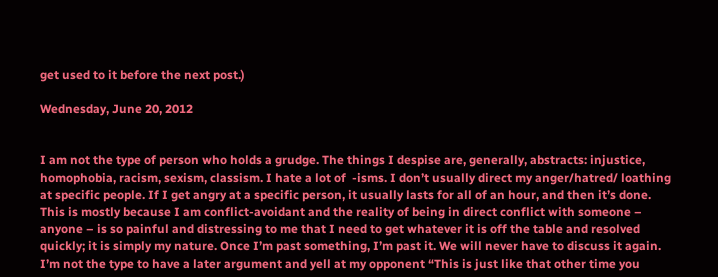get used to it before the next post.)

Wednesday, June 20, 2012


I am not the type of person who holds a grudge. The things I despise are, generally, abstracts: injustice, homophobia, racism, sexism, classism. I hate a lot of  -isms. I don’t usually direct my anger/hatred/ loathing at specific people. If I get angry at a specific person, it usually lasts for all of an hour, and then it’s done. This is mostly because I am conflict-avoidant and the reality of being in direct conflict with someone – anyone – is so painful and distressing to me that I need to get whatever it is off the table and resolved quickly; it is simply my nature. Once I’m past something, I’m past it. We will never have to discuss it again. I’m not the type to have a later argument and yell at my opponent “This is just like that other time you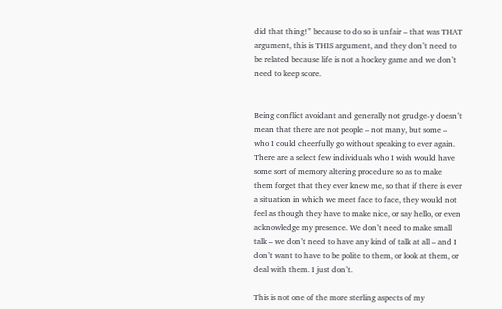did that thing!” because to do so is unfair – that was THAT argument, this is THIS argument, and they don’t need to be related because life is not a hockey game and we don’t need to keep score.


Being conflict avoidant and generally not grudge-y doesn’t mean that there are not people – not many, but some – who I could cheerfully go without speaking to ever again. There are a select few individuals who I wish would have some sort of memory altering procedure so as to make them forget that they ever knew me, so that if there is ever a situation in which we meet face to face, they would not feel as though they have to make nice, or say hello, or even acknowledge my presence. We don’t need to make small talk – we don’t need to have any kind of talk at all – and I don’t want to have to be polite to them, or look at them, or deal with them. I just don’t.

This is not one of the more sterling aspects of my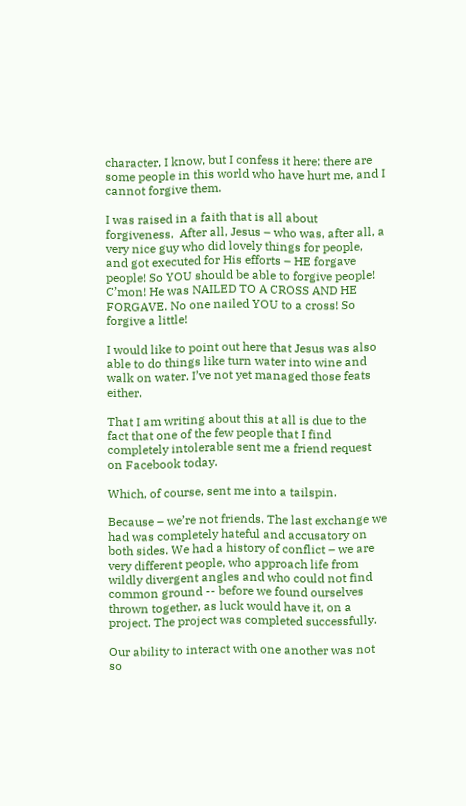character, I know, but I confess it here: there are some people in this world who have hurt me, and I cannot forgive them.

I was raised in a faith that is all about forgiveness.  After all, Jesus – who was, after all, a very nice guy who did lovely things for people, and got executed for His efforts – HE forgave people! So YOU should be able to forgive people! C’mon! He was NAILED TO A CROSS AND HE FORGAVE. No one nailed YOU to a cross! So forgive a little!

I would like to point out here that Jesus was also able to do things like turn water into wine and walk on water. I’ve not yet managed those feats either.

That I am writing about this at all is due to the fact that one of the few people that I find completely intolerable sent me a friend request on Facebook today.

Which, of course, sent me into a tailspin.

Because – we’re not friends. The last exchange we had was completely hateful and accusatory on both sides. We had a history of conflict – we are very different people, who approach life from wildly divergent angles and who could not find common ground -- before we found ourselves thrown together, as luck would have it, on a project. The project was completed successfully.

Our ability to interact with one another was not so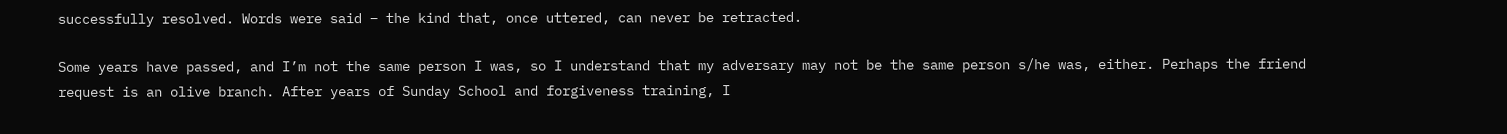successfully resolved. Words were said – the kind that, once uttered, can never be retracted.

Some years have passed, and I’m not the same person I was, so I understand that my adversary may not be the same person s/he was, either. Perhaps the friend request is an olive branch. After years of Sunday School and forgiveness training, I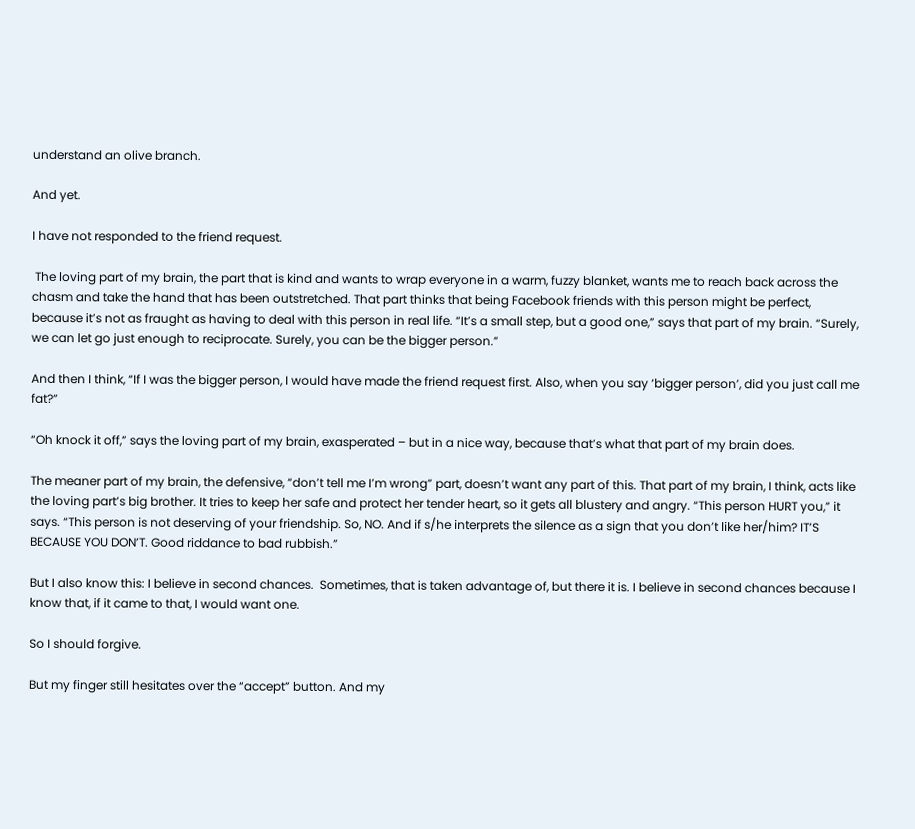understand an olive branch.

And yet.

I have not responded to the friend request.

 The loving part of my brain, the part that is kind and wants to wrap everyone in a warm, fuzzy blanket, wants me to reach back across the chasm and take the hand that has been outstretched. That part thinks that being Facebook friends with this person might be perfect, because it’s not as fraught as having to deal with this person in real life. “It’s a small step, but a good one,” says that part of my brain. “Surely, we can let go just enough to reciprocate. Surely, you can be the bigger person.”

And then I think, “If I was the bigger person, I would have made the friend request first. Also, when you say ‘bigger person’, did you just call me fat?”

“Oh knock it off,” says the loving part of my brain, exasperated – but in a nice way, because that’s what that part of my brain does.

The meaner part of my brain, the defensive, “don’t tell me I’m wrong” part, doesn’t want any part of this. That part of my brain, I think, acts like the loving part’s big brother. It tries to keep her safe and protect her tender heart, so it gets all blustery and angry. “This person HURT you,” it says. “This person is not deserving of your friendship. So, NO. And if s/he interprets the silence as a sign that you don’t like her/him? IT’S BECAUSE YOU DON’T. Good riddance to bad rubbish.”

But I also know this: I believe in second chances.  Sometimes, that is taken advantage of, but there it is. I believe in second chances because I know that, if it came to that, I would want one.

So I should forgive.

But my finger still hesitates over the “accept” button. And my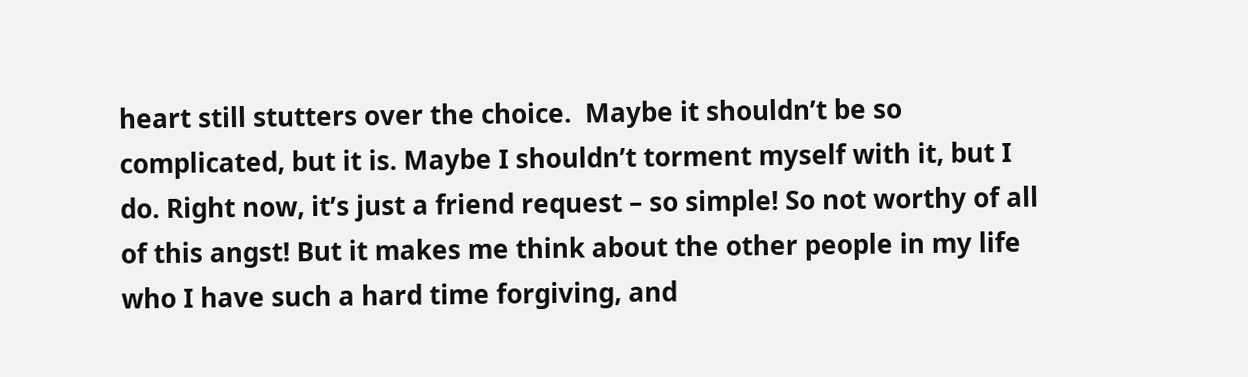heart still stutters over the choice.  Maybe it shouldn’t be so complicated, but it is. Maybe I shouldn’t torment myself with it, but I do. Right now, it’s just a friend request – so simple! So not worthy of all of this angst! But it makes me think about the other people in my life who I have such a hard time forgiving, and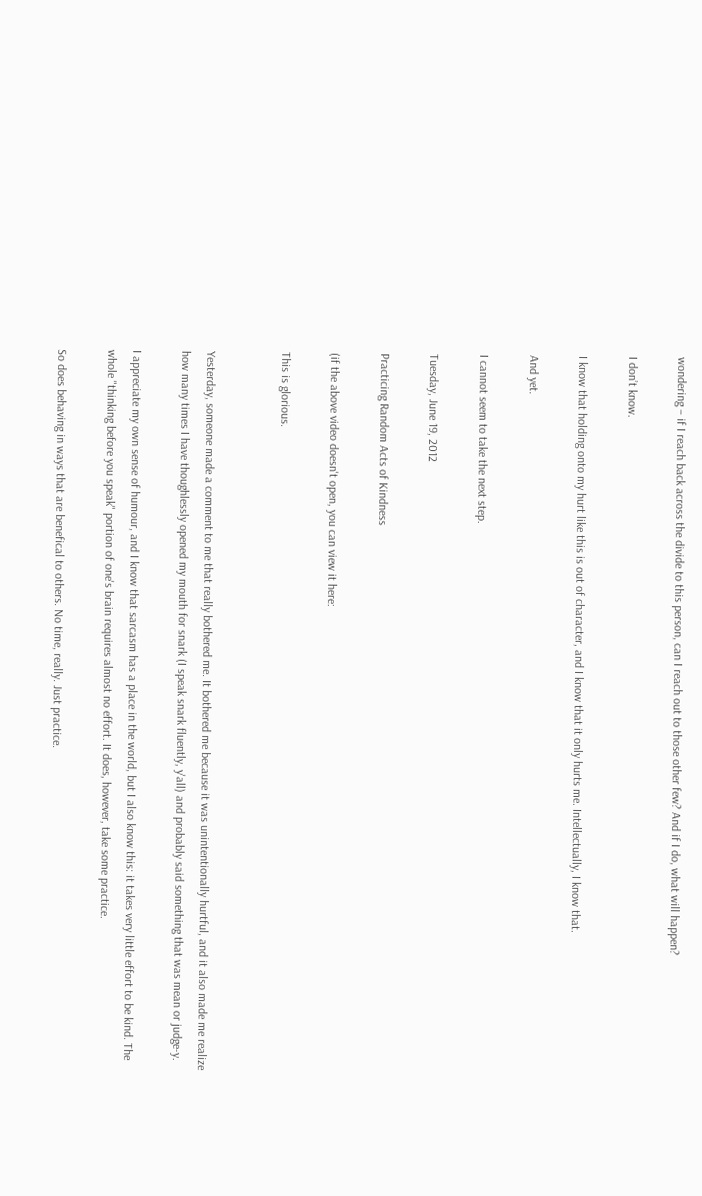wondering – if I reach back across the divide to this person, can I reach out to those other few? And if I do, what will happen?

I don’t know.

I know that holding onto my hurt like this is out of character, and I know that it only hurts me. Intellectually, I know that.

And yet.

I cannot seem to take the next step.

Tuesday, June 19, 2012

Practicing Random Acts of Kindness

(if the above video doesn't open, you can view it here:

This is glorious.


Yesterday, someone made a comment to me that really bothered me. It bothered me because it was unintentionally hurtful, and it also made me realize how many times I have thoughlessly opened my mouth for snark (I speak snark fluently, y'all) and probably said something that was mean or judge-y.

I appreciate my own sense of humour, and I know that sarcasm has a place in the world, but I also know this: it takes very little effort to be kind. The whole "thinking before you speak" portion of one's brain requires almost no effort. It does, however, take some practice.

So does behaving in ways that are benefical to others. No time, really. Just practice.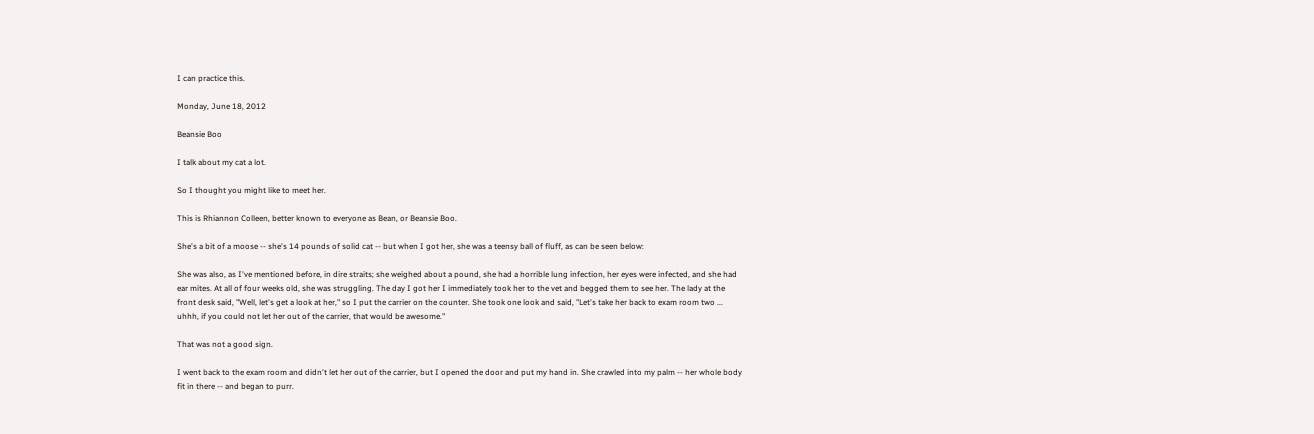I can practice this.

Monday, June 18, 2012

Beansie Boo

I talk about my cat a lot.

So I thought you might like to meet her.

This is Rhiannon Colleen, better known to everyone as Bean, or Beansie Boo.

She's a bit of a moose -- she's 14 pounds of solid cat -- but when I got her, she was a teensy ball of fluff, as can be seen below:

She was also, as I've mentioned before, in dire straits; she weighed about a pound, she had a horrible lung infection, her eyes were infected, and she had ear mites. At all of four weeks old, she was struggling. The day I got her I immediately took her to the vet and begged them to see her. The lady at the front desk said, "Well, let's get a look at her," so I put the carrier on the counter. She took one look and said, "Let's take her back to exam room two ... uhhh, if you could not let her out of the carrier, that would be awesome."

That was not a good sign.

I went back to the exam room and didn't let her out of the carrier, but I opened the door and put my hand in. She crawled into my palm -- her whole body fit in there -- and began to purr.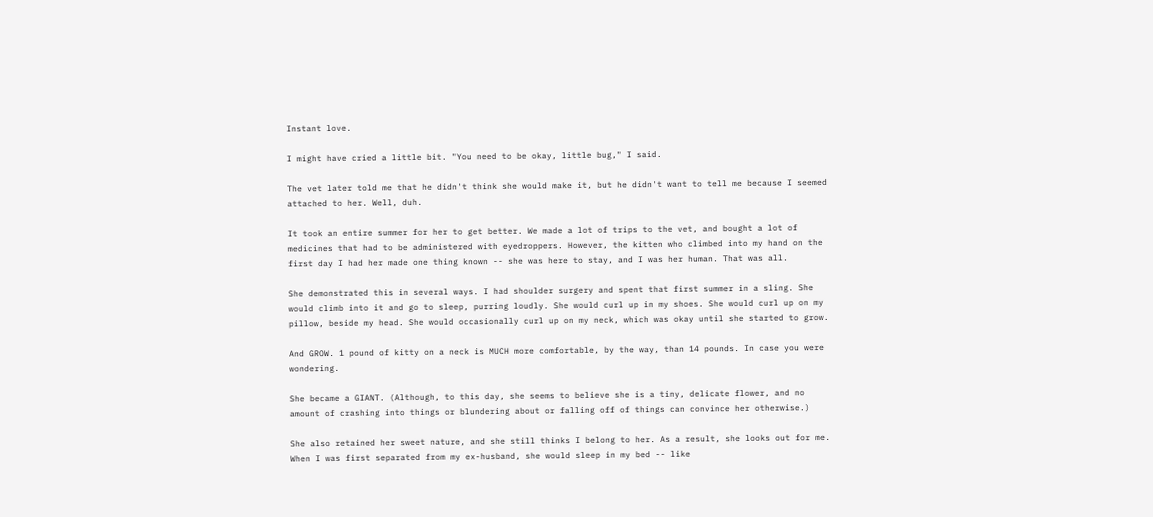Instant love.

I might have cried a little bit. "You need to be okay, little bug," I said.

The vet later told me that he didn't think she would make it, but he didn't want to tell me because I seemed attached to her. Well, duh.

It took an entire summer for her to get better. We made a lot of trips to the vet, and bought a lot of medicines that had to be administered with eyedroppers. However, the kitten who climbed into my hand on the first day I had her made one thing known -- she was here to stay, and I was her human. That was all.

She demonstrated this in several ways. I had shoulder surgery and spent that first summer in a sling. She would climb into it and go to sleep, purring loudly. She would curl up in my shoes. She would curl up on my pillow, beside my head. She would occasionally curl up on my neck, which was okay until she started to grow.

And GROW. 1 pound of kitty on a neck is MUCH more comfortable, by the way, than 14 pounds. In case you were wondering.

She became a GIANT. (Although, to this day, she seems to believe she is a tiny, delicate flower, and no amount of crashing into things or blundering about or falling off of things can convince her otherwise.)

She also retained her sweet nature, and she still thinks I belong to her. As a result, she looks out for me. When I was first separated from my ex-husband, she would sleep in my bed -- like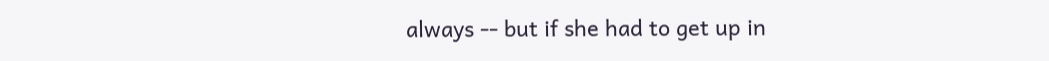always -- but if she had to get up in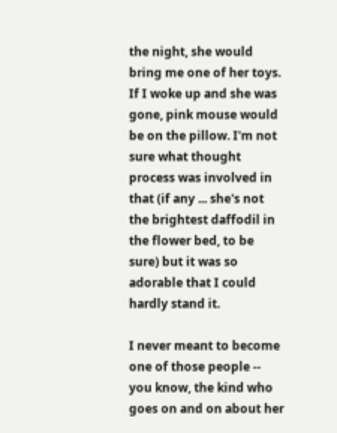the night, she would bring me one of her toys. If I woke up and she was gone, pink mouse would be on the pillow. I'm not sure what thought process was involved in that (if any ... she's not the brightest daffodil in the flower bed, to be sure) but it was so adorable that I could hardly stand it.

I never meant to become one of those people -- you know, the kind who goes on and on about her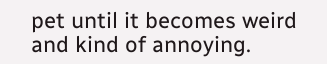pet until it becomes weird and kind of annoying.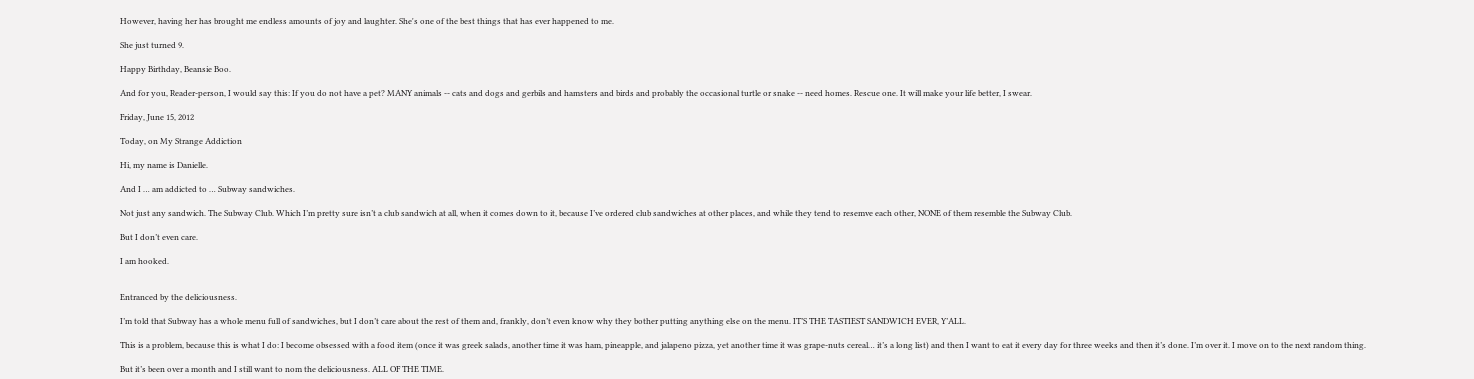However, having her has brought me endless amounts of joy and laughter. She's one of the best things that has ever happened to me.

She just turned 9.

Happy Birthday, Beansie Boo.

And for you, Reader-person, I would say this: If you do not have a pet? MANY animals -- cats and dogs and gerbils and hamsters and birds and probably the occasional turtle or snake -- need homes. Rescue one. It will make your life better, I swear.

Friday, June 15, 2012

Today, on My Strange Addiction

Hi, my name is Danielle.

And I … am addicted to … Subway sandwiches.

Not just any sandwich. The Subway Club. Which I’m pretty sure isn’t a club sandwich at all, when it comes down to it, because I’ve ordered club sandwiches at other places, and while they tend to resemve each other, NONE of them resemble the Subway Club.

But I don’t even care.

I am hooked.


Entranced by the deliciousness.

I’m told that Subway has a whole menu full of sandwiches, but I don’t care about the rest of them and, frankly, don’t even know why they bother putting anything else on the menu. IT’S THE TASTIEST SANDWICH EVER, Y’ALL.

This is a problem, because this is what I do: I become obsessed with a food item (once it was greek salads, another time it was ham, pineapple, and jalapeno pizza, yet another time it was grape-nuts cereal… it’s a long list) and then I want to eat it every day for three weeks and then it’s done. I’m over it. I move on to the next random thing.

But it’s been over a month and I still want to nom the deliciousness. ALL OF THE TIME.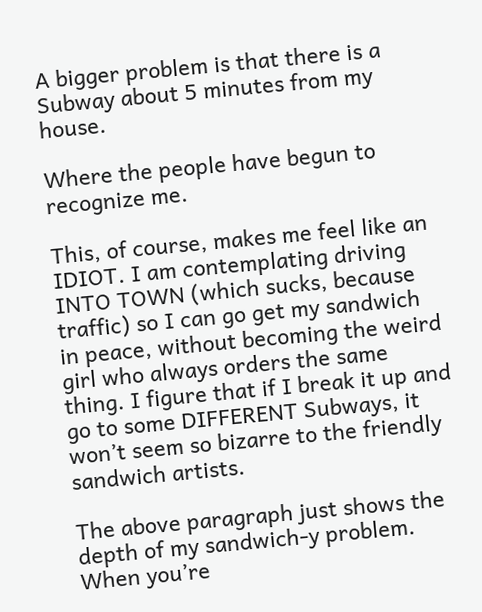A bigger problem is that there is a Subway about 5 minutes from my house.

Where the people have begun to recognize me.

This, of course, makes me feel like an IDIOT. I am contemplating driving INTO TOWN (which sucks, because traffic) so I can go get my sandwich in peace, without becoming the weird girl who always orders the same thing. I figure that if I break it up and go to some DIFFERENT Subways, it won’t seem so bizarre to the friendly sandwich artists.

The above paragraph just shows the depth of my sandwich-y problem. When you’re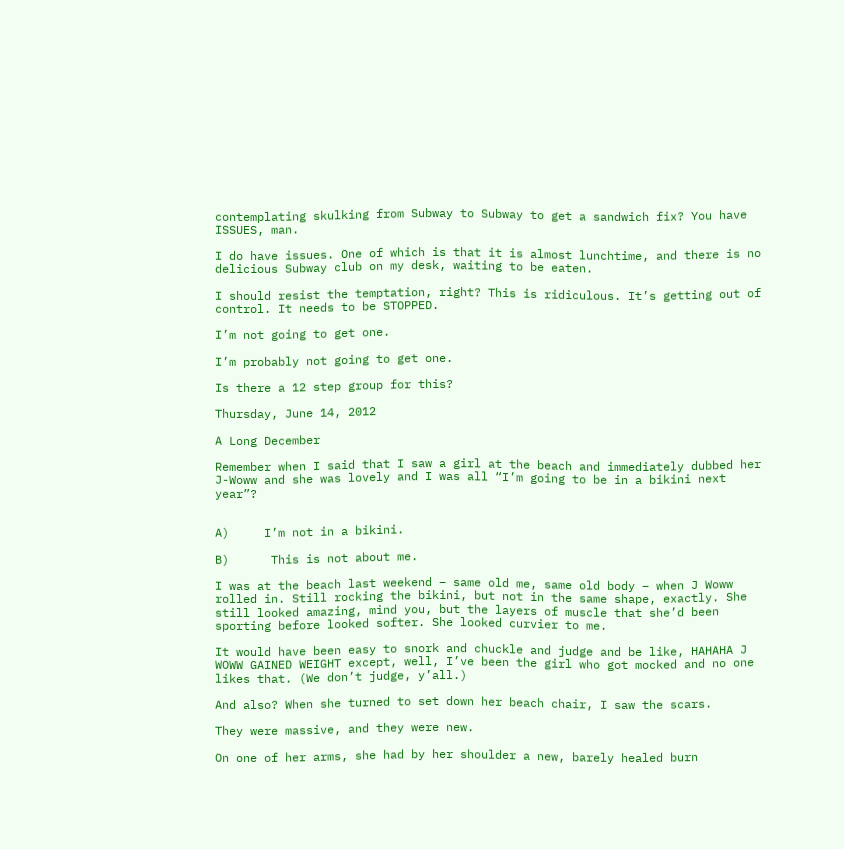contemplating skulking from Subway to Subway to get a sandwich fix? You have ISSUES, man.

I do have issues. One of which is that it is almost lunchtime, and there is no delicious Subway club on my desk, waiting to be eaten.

I should resist the temptation, right? This is ridiculous. It’s getting out of control. It needs to be STOPPED.

I’m not going to get one.

I’m probably not going to get one.

Is there a 12 step group for this?

Thursday, June 14, 2012

A Long December

Remember when I said that I saw a girl at the beach and immediately dubbed her J-Woww and she was lovely and I was all “I’m going to be in a bikini next year”?


A)     I’m not in a bikini.

B)      This is not about me.

I was at the beach last weekend – same old me, same old body – when J Woww rolled in. Still rocking the bikini, but not in the same shape, exactly. She still looked amazing, mind you, but the layers of muscle that she’d been sporting before looked softer. She looked curvier to me.

It would have been easy to snork and chuckle and judge and be like, HAHAHA J WOWW GAINED WEIGHT except, well, I’ve been the girl who got mocked and no one likes that. (We don’t judge, y’all.)

And also? When she turned to set down her beach chair, I saw the scars.

They were massive, and they were new.

On one of her arms, she had by her shoulder a new, barely healed burn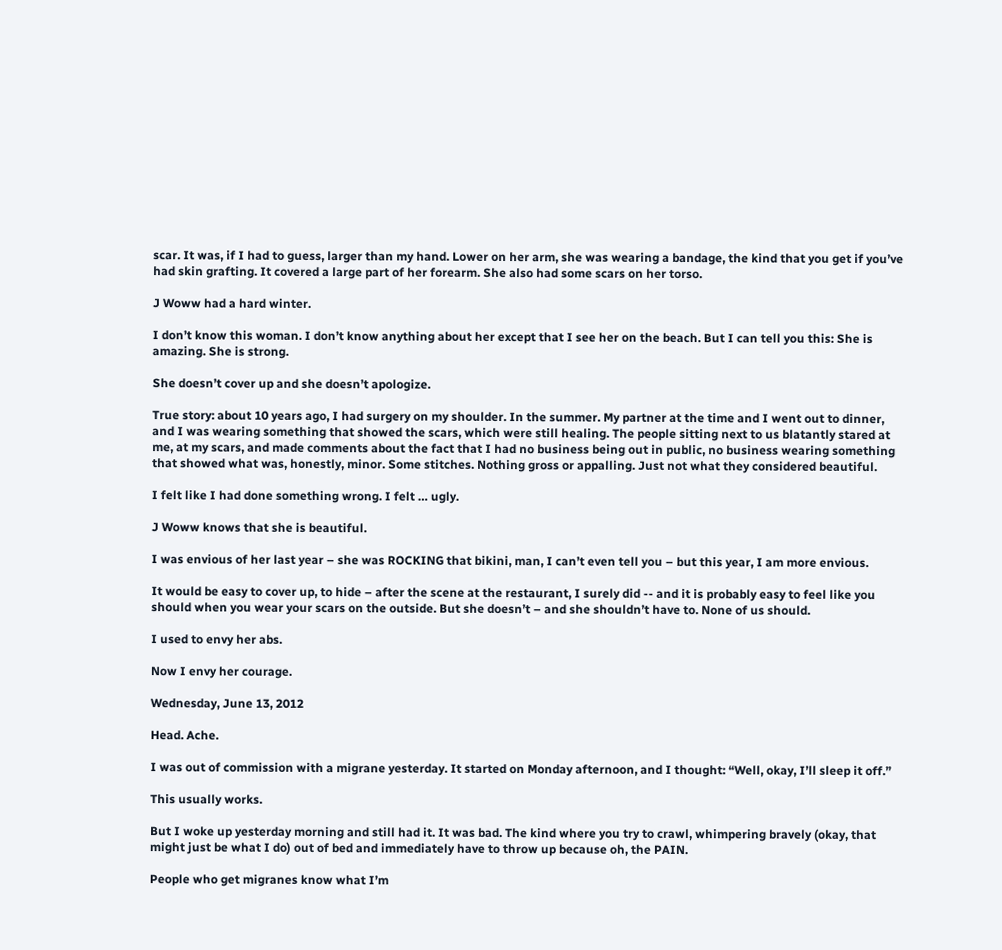scar. It was, if I had to guess, larger than my hand. Lower on her arm, she was wearing a bandage, the kind that you get if you’ve had skin grafting. It covered a large part of her forearm. She also had some scars on her torso.

J Woww had a hard winter.

I don’t know this woman. I don’t know anything about her except that I see her on the beach. But I can tell you this: She is amazing. She is strong.

She doesn’t cover up and she doesn’t apologize.

True story: about 10 years ago, I had surgery on my shoulder. In the summer. My partner at the time and I went out to dinner, and I was wearing something that showed the scars, which were still healing. The people sitting next to us blatantly stared at me, at my scars, and made comments about the fact that I had no business being out in public, no business wearing something that showed what was, honestly, minor. Some stitches. Nothing gross or appalling. Just not what they considered beautiful.

I felt like I had done something wrong. I felt … ugly.

J Woww knows that she is beautiful.

I was envious of her last year – she was ROCKING that bikini, man, I can’t even tell you – but this year, I am more envious.

It would be easy to cover up, to hide – after the scene at the restaurant, I surely did -- and it is probably easy to feel like you should when you wear your scars on the outside. But she doesn’t – and she shouldn’t have to. None of us should.

I used to envy her abs.

Now I envy her courage.

Wednesday, June 13, 2012

Head. Ache.

I was out of commission with a migrane yesterday. It started on Monday afternoon, and I thought: “Well, okay, I’ll sleep it off.”

This usually works.

But I woke up yesterday morning and still had it. It was bad. The kind where you try to crawl, whimpering bravely (okay, that might just be what I do) out of bed and immediately have to throw up because oh, the PAIN.

People who get migranes know what I’m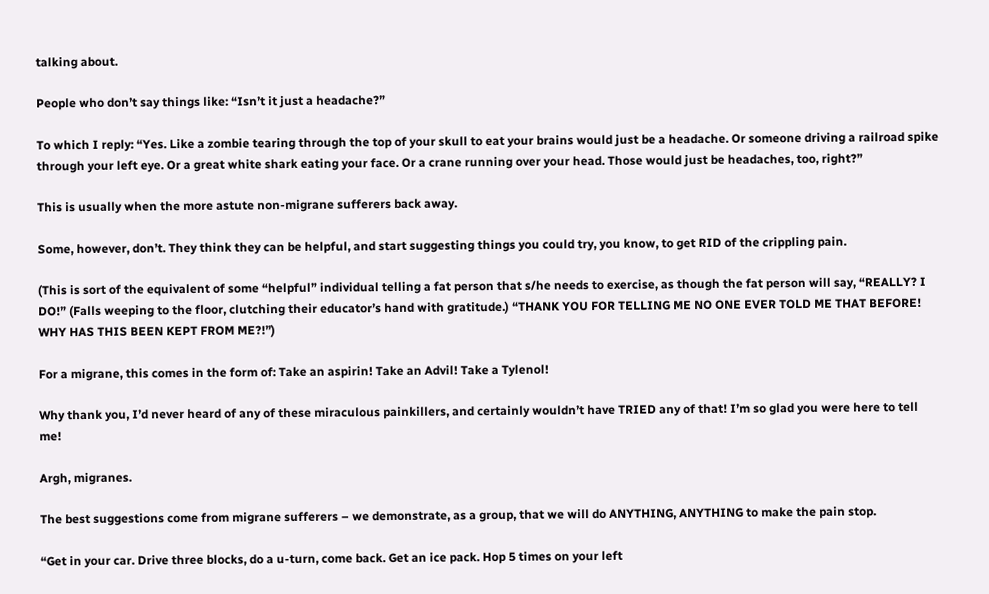talking about.

People who don’t say things like: “Isn’t it just a headache?”

To which I reply: “Yes. Like a zombie tearing through the top of your skull to eat your brains would just be a headache. Or someone driving a railroad spike through your left eye. Or a great white shark eating your face. Or a crane running over your head. Those would just be headaches, too, right?”

This is usually when the more astute non-migrane sufferers back away.

Some, however, don’t. They think they can be helpful, and start suggesting things you could try, you know, to get RID of the crippling pain.

(This is sort of the equivalent of some “helpful” individual telling a fat person that s/he needs to exercise, as though the fat person will say, “REALLY? I DO!” (Falls weeping to the floor, clutching their educator’s hand with gratitude.) “THANK YOU FOR TELLING ME NO ONE EVER TOLD ME THAT BEFORE! WHY HAS THIS BEEN KEPT FROM ME?!”)

For a migrane, this comes in the form of: Take an aspirin! Take an Advil! Take a Tylenol!

Why thank you, I’d never heard of any of these miraculous painkillers, and certainly wouldn’t have TRIED any of that! I’m so glad you were here to tell me!

Argh, migranes.

The best suggestions come from migrane sufferers – we demonstrate, as a group, that we will do ANYTHING, ANYTHING to make the pain stop.

“Get in your car. Drive three blocks, do a u-turn, come back. Get an ice pack. Hop 5 times on your left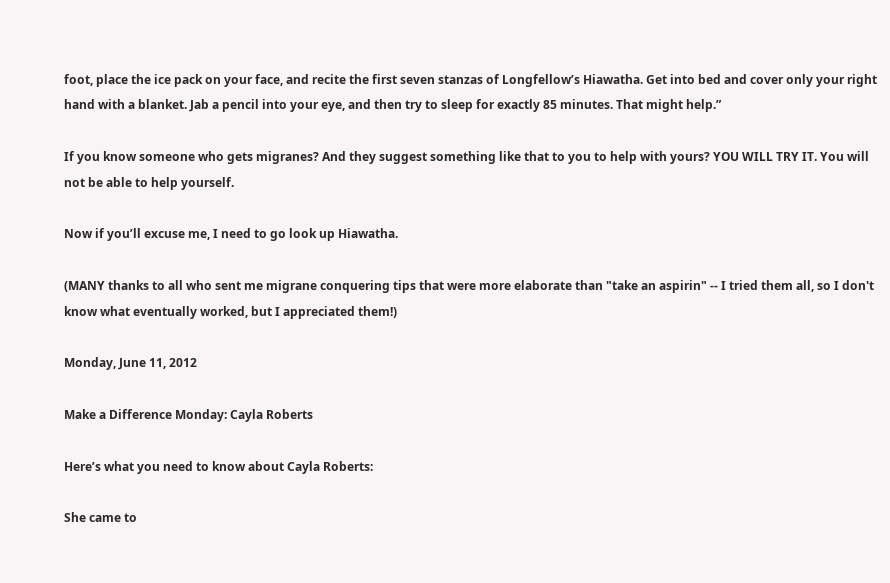foot, place the ice pack on your face, and recite the first seven stanzas of Longfellow’s Hiawatha. Get into bed and cover only your right hand with a blanket. Jab a pencil into your eye, and then try to sleep for exactly 85 minutes. That might help.”

If you know someone who gets migranes? And they suggest something like that to you to help with yours? YOU WILL TRY IT. You will not be able to help yourself.

Now if you’ll excuse me, I need to go look up Hiawatha.

(MANY thanks to all who sent me migrane conquering tips that were more elaborate than "take an aspirin" -- I tried them all, so I don't know what eventually worked, but I appreciated them!)

Monday, June 11, 2012

Make a Difference Monday: Cayla Roberts

Here’s what you need to know about Cayla Roberts:

She came to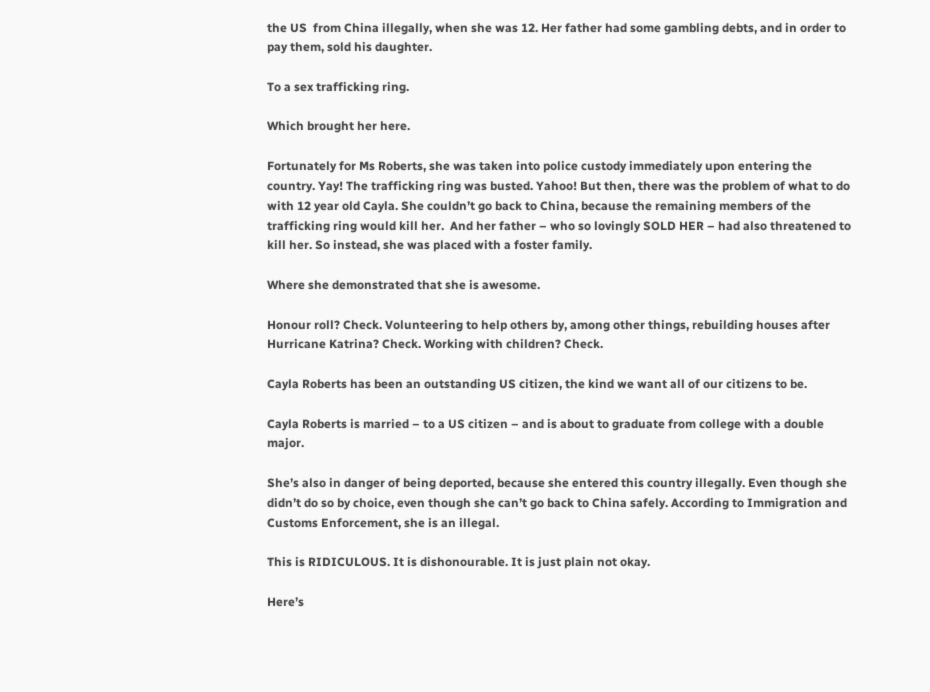the US  from China illegally, when she was 12. Her father had some gambling debts, and in order to pay them, sold his daughter.

To a sex trafficking ring.

Which brought her here.

Fortunately for Ms Roberts, she was taken into police custody immediately upon entering the country. Yay! The trafficking ring was busted. Yahoo! But then, there was the problem of what to do with 12 year old Cayla. She couldn’t go back to China, because the remaining members of the trafficking ring would kill her.  And her father – who so lovingly SOLD HER – had also threatened to kill her. So instead, she was placed with a foster family.

Where she demonstrated that she is awesome.

Honour roll? Check. Volunteering to help others by, among other things, rebuilding houses after Hurricane Katrina? Check. Working with children? Check.

Cayla Roberts has been an outstanding US citizen, the kind we want all of our citizens to be.

Cayla Roberts is married – to a US citizen – and is about to graduate from college with a double major.

She’s also in danger of being deported, because she entered this country illegally. Even though she didn’t do so by choice, even though she can’t go back to China safely. According to Immigration and Customs Enforcement, she is an illegal.

This is RIDICULOUS. It is dishonourable. It is just plain not okay.

Here’s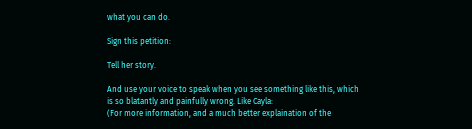what you can do.

Sign this petition:

Tell her story.

And use your voice to speak when you see something like this, which is so blatantly and painfully wrong. Like Cayla:
(For more information, and a much better explaination of the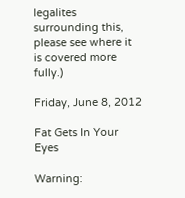legalites surrounding this, please see where it is covered more fully.)

Friday, June 8, 2012

Fat Gets In Your Eyes

Warning: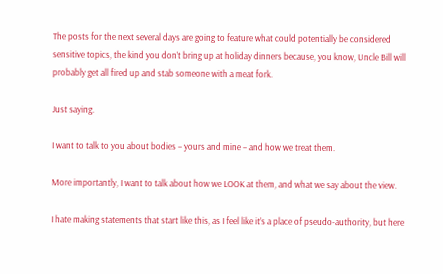The posts for the next several days are going to feature what could potentially be considered sensitive topics, the kind you don’t bring up at holiday dinners because, you know, Uncle Bill will probably get all fired up and stab someone with a meat fork.

Just saying.

I want to talk to you about bodies – yours and mine – and how we treat them.

More importantly, I want to talk about how we LOOK at them, and what we say about the view.

I hate making statements that start like this, as I feel like it’s a place of pseudo-authority, but here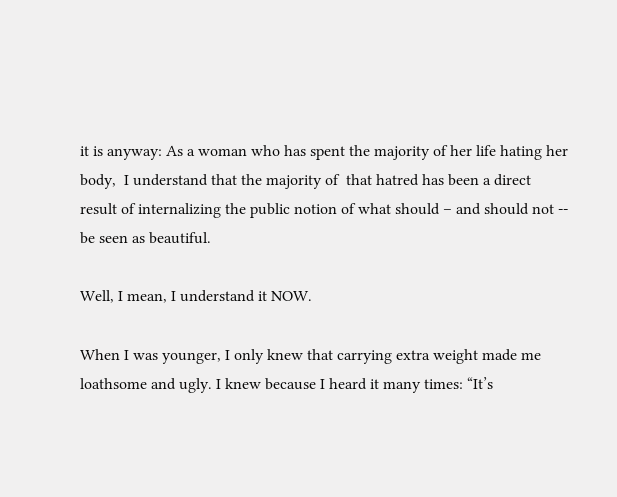it is anyway: As a woman who has spent the majority of her life hating her body,  I understand that the majority of  that hatred has been a direct result of internalizing the public notion of what should – and should not -- be seen as beautiful.

Well, I mean, I understand it NOW.

When I was younger, I only knew that carrying extra weight made me loathsome and ugly. I knew because I heard it many times: “It’s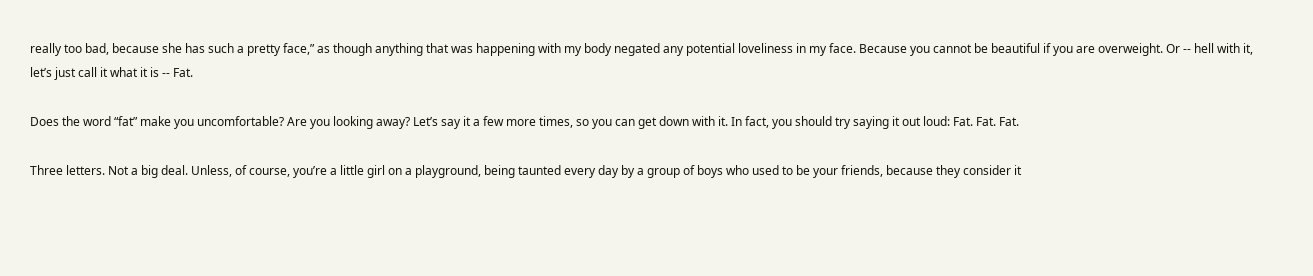really too bad, because she has such a pretty face,” as though anything that was happening with my body negated any potential loveliness in my face. Because you cannot be beautiful if you are overweight. Or -- hell with it, let’s just call it what it is -- Fat.

Does the word “fat” make you uncomfortable? Are you looking away? Let’s say it a few more times, so you can get down with it. In fact, you should try saying it out loud: Fat. Fat. Fat.

Three letters. Not a big deal. Unless, of course, you’re a little girl on a playground, being taunted every day by a group of boys who used to be your friends, because they consider it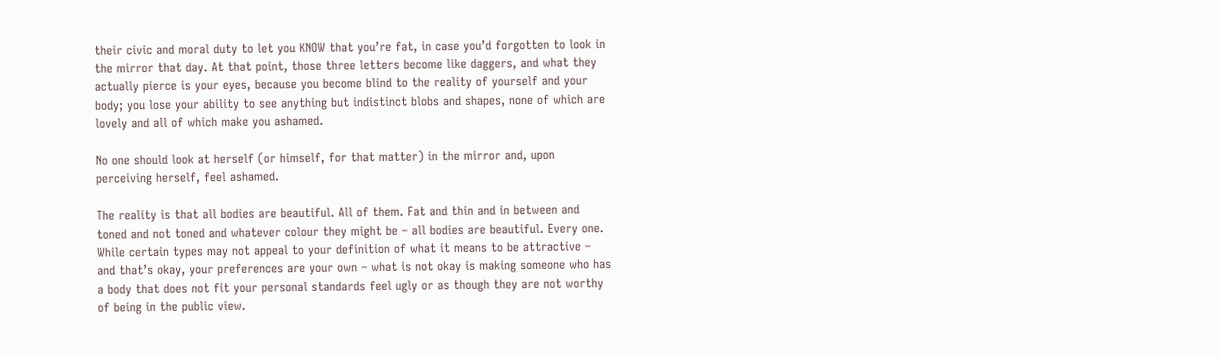their civic and moral duty to let you KNOW that you’re fat, in case you’d forgotten to look in the mirror that day. At that point, those three letters become like daggers, and what they actually pierce is your eyes, because you become blind to the reality of yourself and your body; you lose your ability to see anything but indistinct blobs and shapes, none of which are lovely and all of which make you ashamed.

No one should look at herself (or himself, for that matter) in the mirror and, upon perceiving herself, feel ashamed.

The reality is that all bodies are beautiful. All of them. Fat and thin and in between and toned and not toned and whatever colour they might be – all bodies are beautiful. Every one. While certain types may not appeal to your definition of what it means to be attractive – and that’s okay, your preferences are your own – what is not okay is making someone who has a body that does not fit your personal standards feel ugly or as though they are not worthy of being in the public view.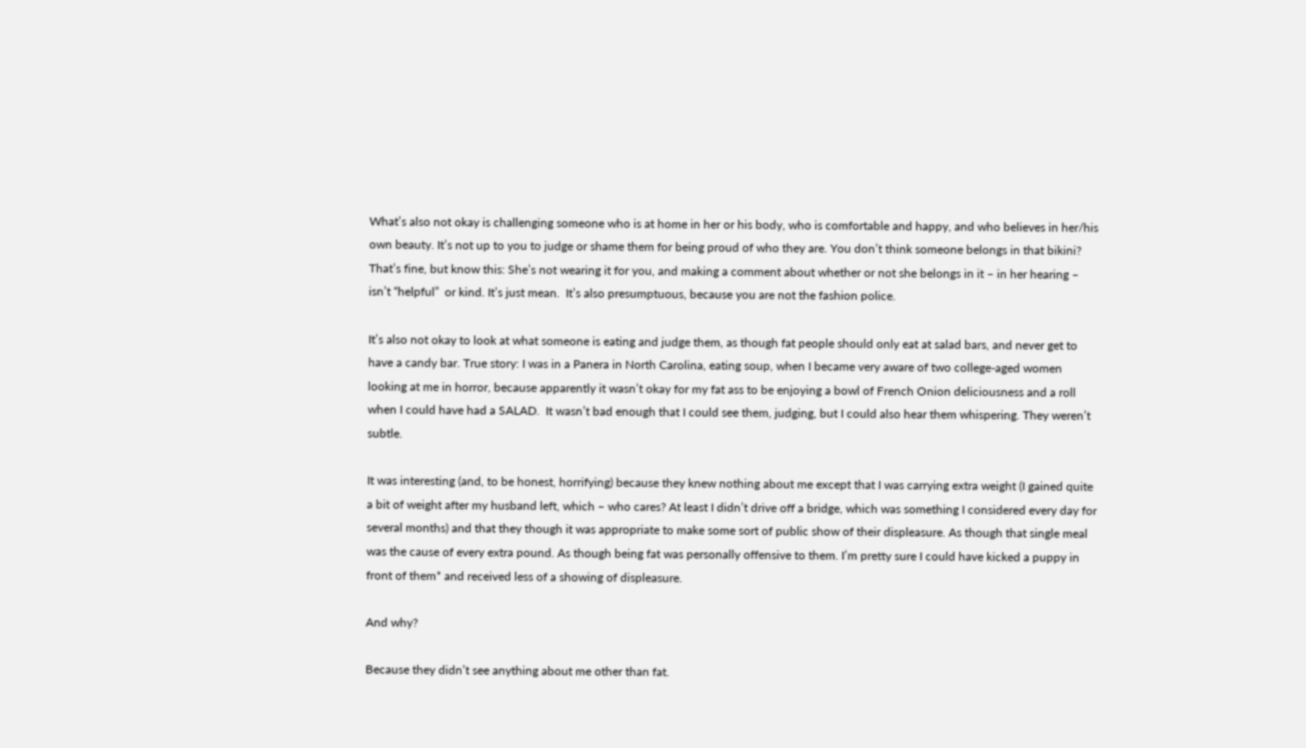What’s also not okay is challenging someone who is at home in her or his body, who is comfortable and happy, and who believes in her/his own beauty. It’s not up to you to judge or shame them for being proud of who they are. You don’t think someone belongs in that bikini? That’s fine, but know this: She’s not wearing it for you, and making a comment about whether or not she belongs in it – in her hearing – isn’t “helpful”  or kind. It’s just mean.  It’s also presumptuous, because you are not the fashion police.

It’s also not okay to look at what someone is eating and judge them, as though fat people should only eat at salad bars, and never get to have a candy bar. True story: I was in a Panera in North Carolina, eating soup, when I became very aware of two college-aged women looking at me in horror, because apparently it wasn’t okay for my fat ass to be enjoying a bowl of French Onion deliciousness and a roll when I could have had a SALAD.  It wasn’t bad enough that I could see them, judging, but I could also hear them whispering. They weren’t subtle.

It was interesting (and, to be honest, horrifying) because they knew nothing about me except that I was carrying extra weight (I gained quite a bit of weight after my husband left, which – who cares? At least I didn’t drive off a bridge, which was something I considered every day for several months) and that they though it was appropriate to make some sort of public show of their displeasure. As though that single meal was the cause of every extra pound. As though being fat was personally offensive to them. I’m pretty sure I could have kicked a puppy in front of them* and received less of a showing of displeasure.

And why?

Because they didn’t see anything about me other than fat.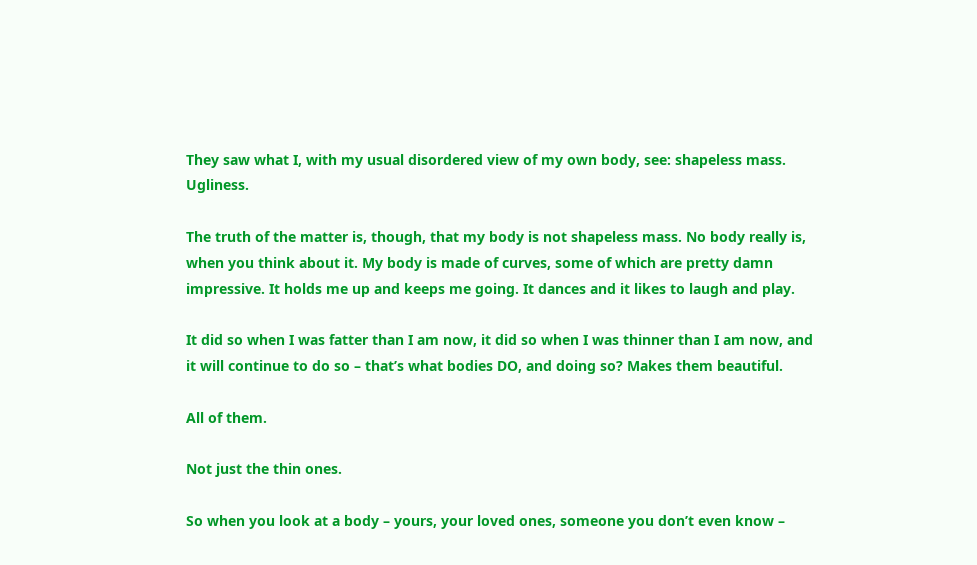They saw what I, with my usual disordered view of my own body, see: shapeless mass. Ugliness.

The truth of the matter is, though, that my body is not shapeless mass. No body really is, when you think about it. My body is made of curves, some of which are pretty damn impressive. It holds me up and keeps me going. It dances and it likes to laugh and play.

It did so when I was fatter than I am now, it did so when I was thinner than I am now, and it will continue to do so – that’s what bodies DO, and doing so? Makes them beautiful.

All of them.

Not just the thin ones.

So when you look at a body – yours, your loved ones, someone you don’t even know –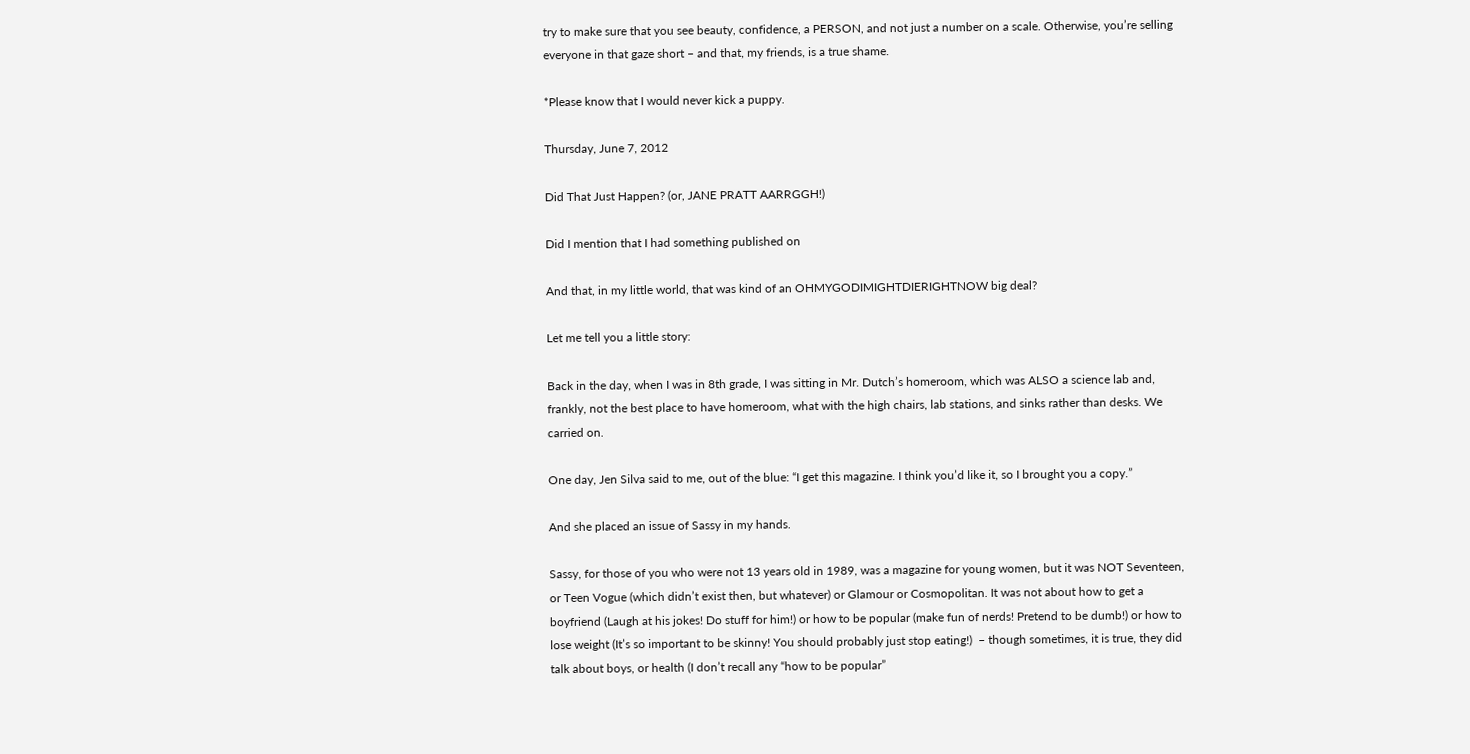try to make sure that you see beauty, confidence, a PERSON, and not just a number on a scale. Otherwise, you’re selling everyone in that gaze short – and that, my friends, is a true shame.

*Please know that I would never kick a puppy.

Thursday, June 7, 2012

Did That Just Happen? (or, JANE PRATT AARRGGH!)

Did I mention that I had something published on

And that, in my little world, that was kind of an OHMYGODIMIGHTDIERIGHTNOW big deal?

Let me tell you a little story:

Back in the day, when I was in 8th grade, I was sitting in Mr. Dutch’s homeroom, which was ALSO a science lab and, frankly, not the best place to have homeroom, what with the high chairs, lab stations, and sinks rather than desks. We carried on.

One day, Jen Silva said to me, out of the blue: “I get this magazine. I think you’d like it, so I brought you a copy.”

And she placed an issue of Sassy in my hands.

Sassy, for those of you who were not 13 years old in 1989, was a magazine for young women, but it was NOT Seventeen, or Teen Vogue (which didn’t exist then, but whatever) or Glamour or Cosmopolitan. It was not about how to get a boyfriend (Laugh at his jokes! Do stuff for him!) or how to be popular (make fun of nerds! Pretend to be dumb!) or how to lose weight (It’s so important to be skinny! You should probably just stop eating!)  – though sometimes, it is true, they did talk about boys, or health (I don’t recall any “how to be popular”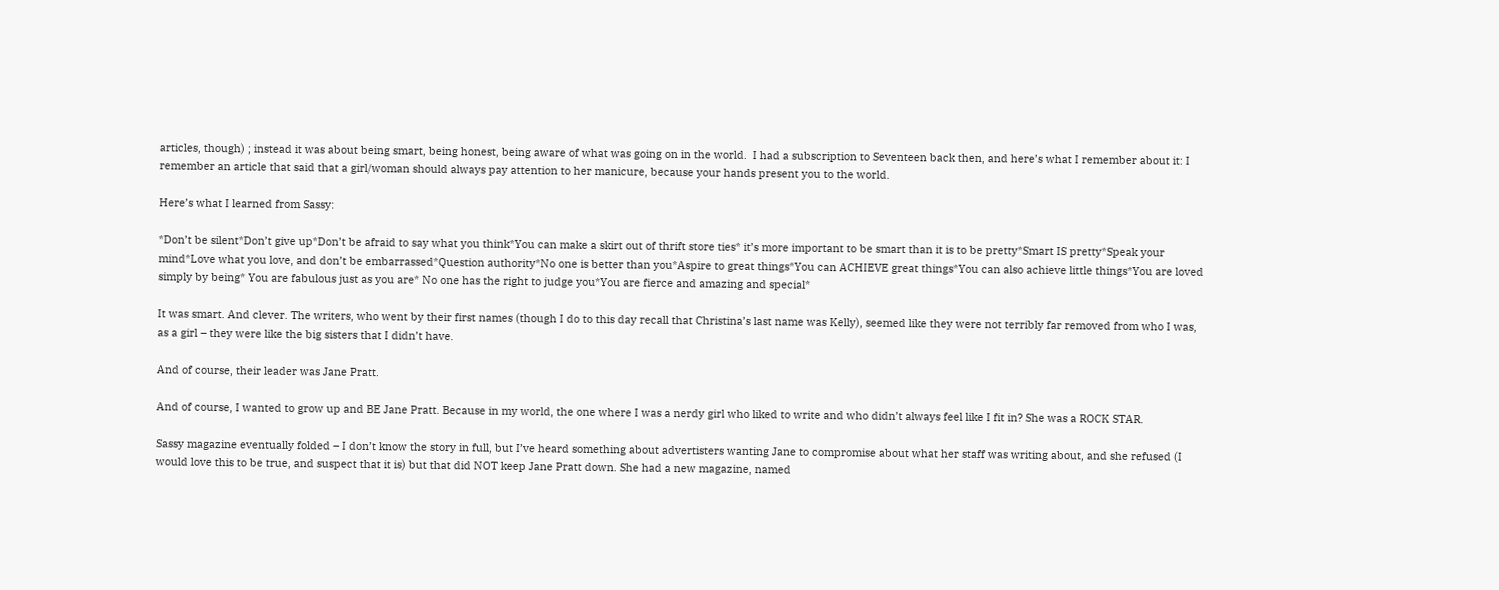articles, though) ; instead it was about being smart, being honest, being aware of what was going on in the world.  I had a subscription to Seventeen back then, and here’s what I remember about it: I remember an article that said that a girl/woman should always pay attention to her manicure, because your hands present you to the world.

Here’s what I learned from Sassy:

*Don’t be silent*Don’t give up*Don’t be afraid to say what you think*You can make a skirt out of thrift store ties* it’s more important to be smart than it is to be pretty*Smart IS pretty*Speak your mind*Love what you love, and don’t be embarrassed*Question authority*No one is better than you*Aspire to great things*You can ACHIEVE great things*You can also achieve little things*You are loved simply by being* You are fabulous just as you are* No one has the right to judge you*You are fierce and amazing and special*

It was smart. And clever. The writers, who went by their first names (though I do to this day recall that Christina’s last name was Kelly), seemed like they were not terribly far removed from who I was, as a girl – they were like the big sisters that I didn’t have.

And of course, their leader was Jane Pratt.

And of course, I wanted to grow up and BE Jane Pratt. Because in my world, the one where I was a nerdy girl who liked to write and who didn’t always feel like I fit in? She was a ROCK STAR.

Sassy magazine eventually folded – I don’t know the story in full, but I’ve heard something about advertisters wanting Jane to compromise about what her staff was writing about, and she refused (I would love this to be true, and suspect that it is) but that did NOT keep Jane Pratt down. She had a new magazine, named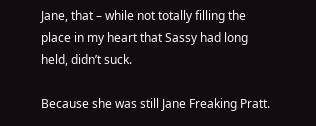Jane, that – while not totally filling the place in my heart that Sassy had long held, didn’t suck.

Because she was still Jane Freaking Pratt.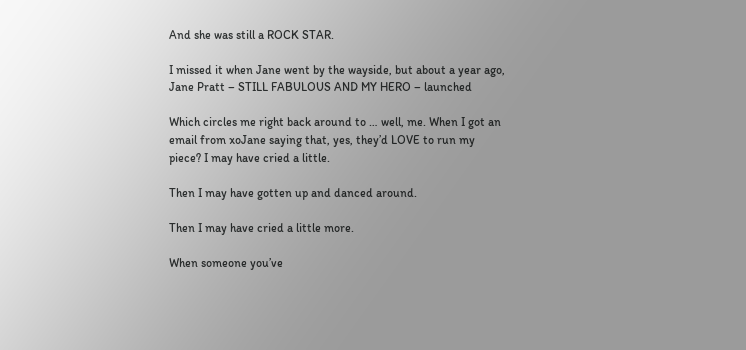And she was still a ROCK STAR.

I missed it when Jane went by the wayside, but about a year ago, Jane Pratt – STILL FABULOUS AND MY HERO – launched

Which circles me right back around to … well, me. When I got an email from xoJane saying that, yes, they’d LOVE to run my piece? I may have cried a little.

Then I may have gotten up and danced around.

Then I may have cried a little more.

When someone you’ve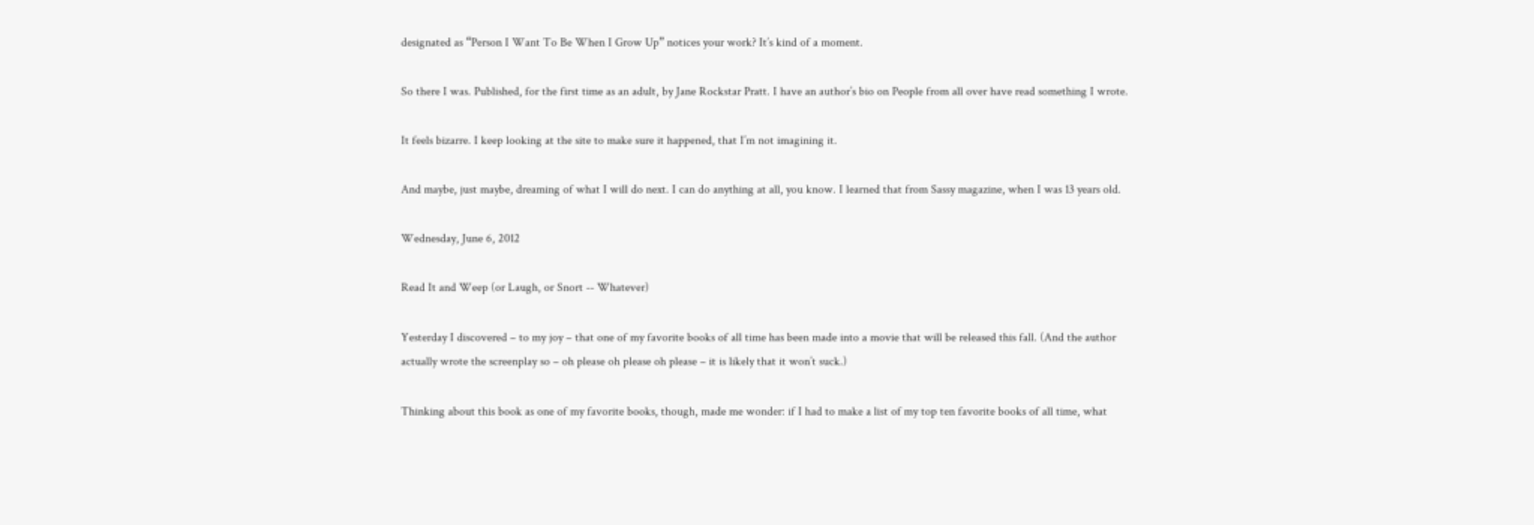designated as “Person I Want To Be When I Grow Up” notices your work? It’s kind of a moment.

So there I was. Published, for the first time as an adult, by Jane Rockstar Pratt. I have an author’s bio on People from all over have read something I wrote.

It feels bizarre. I keep looking at the site to make sure it happened, that I’m not imagining it.

And maybe, just maybe, dreaming of what I will do next. I can do anything at all, you know. I learned that from Sassy magazine, when I was 13 years old.

Wednesday, June 6, 2012

Read It and Weep (or Laugh, or Snort -- Whatever)

Yesterday I discovered – to my joy – that one of my favorite books of all time has been made into a movie that will be released this fall. (And the author actually wrote the screenplay so – oh please oh please oh please – it is likely that it won’t suck.)

Thinking about this book as one of my favorite books, though, made me wonder: if I had to make a list of my top ten favorite books of all time, what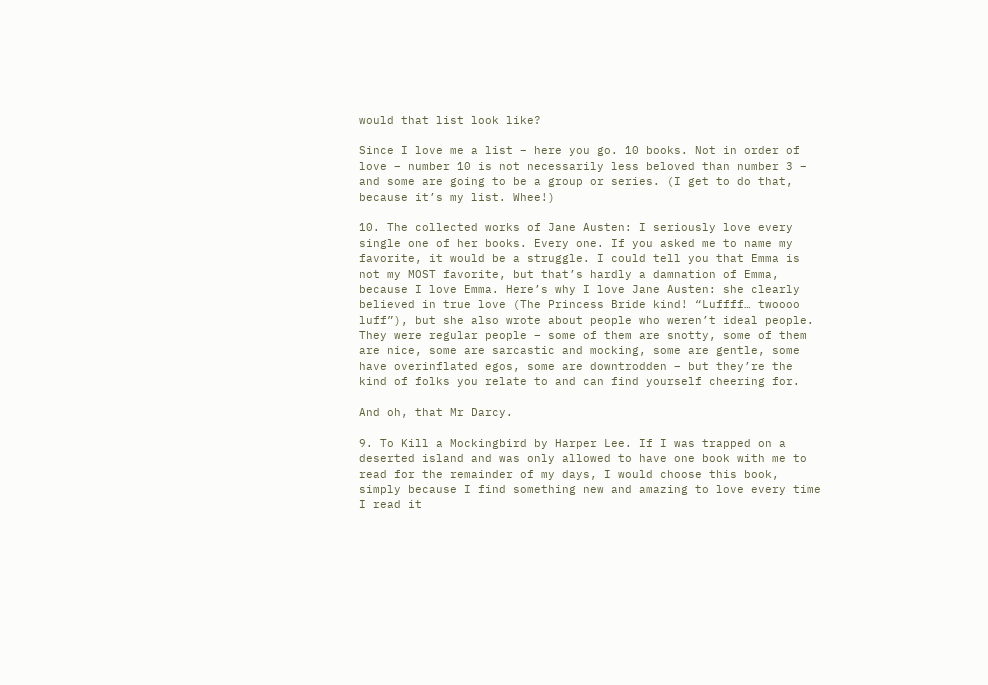would that list look like?

Since I love me a list – here you go. 10 books. Not in order of love – number 10 is not necessarily less beloved than number 3 – and some are going to be a group or series. (I get to do that, because it’s my list. Whee!)

10. The collected works of Jane Austen: I seriously love every single one of her books. Every one. If you asked me to name my favorite, it would be a struggle. I could tell you that Emma is not my MOST favorite, but that’s hardly a damnation of Emma, because I love Emma. Here’s why I love Jane Austen: she clearly believed in true love (The Princess Bride kind! “Luffff… twoooo luff”), but she also wrote about people who weren’t ideal people. They were regular people – some of them are snotty, some of them are nice, some are sarcastic and mocking, some are gentle, some have overinflated egos, some are downtrodden – but they’re the kind of folks you relate to and can find yourself cheering for.

And oh, that Mr Darcy.

9. To Kill a Mockingbird by Harper Lee. If I was trapped on a deserted island and was only allowed to have one book with me to read for the remainder of my days, I would choose this book, simply because I find something new and amazing to love every time I read it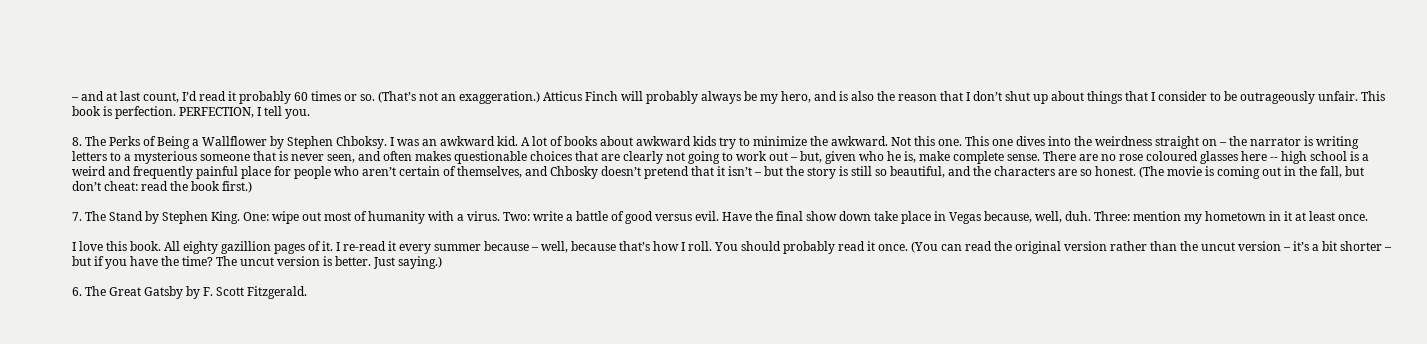– and at last count, I’d read it probably 60 times or so. (That’s not an exaggeration.) Atticus Finch will probably always be my hero, and is also the reason that I don’t shut up about things that I consider to be outrageously unfair. This book is perfection. PERFECTION, I tell you.

8. The Perks of Being a Wallflower by Stephen Chboksy. I was an awkward kid. A lot of books about awkward kids try to minimize the awkward. Not this one. This one dives into the weirdness straight on – the narrator is writing letters to a mysterious someone that is never seen, and often makes questionable choices that are clearly not going to work out – but, given who he is, make complete sense. There are no rose coloured glasses here -- high school is a weird and frequently painful place for people who aren’t certain of themselves, and Chbosky doesn’t pretend that it isn’t – but the story is still so beautiful, and the characters are so honest. (The movie is coming out in the fall, but don’t cheat: read the book first.)

7. The Stand by Stephen King. One: wipe out most of humanity with a virus. Two: write a battle of good versus evil. Have the final show down take place in Vegas because, well, duh. Three: mention my hometown in it at least once.

I love this book. All eighty gazillion pages of it. I re-read it every summer because – well, because that’s how I roll. You should probably read it once. (You can read the original version rather than the uncut version – it’s a bit shorter – but if you have the time? The uncut version is better. Just saying.)

6. The Great Gatsby by F. Scott Fitzgerald.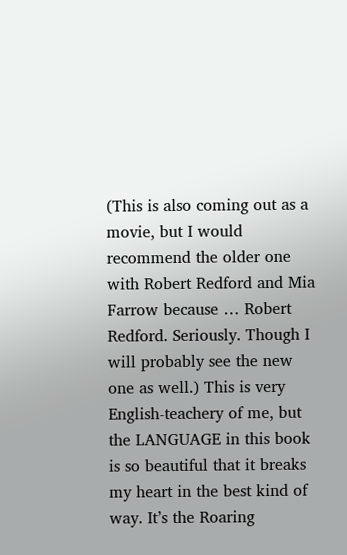(This is also coming out as a movie, but I would recommend the older one with Robert Redford and Mia Farrow because … Robert Redford. Seriously. Though I will probably see the new one as well.) This is very English-teachery of me, but the LANGUAGE in this book is so beautiful that it breaks my heart in the best kind of way. It’s the Roaring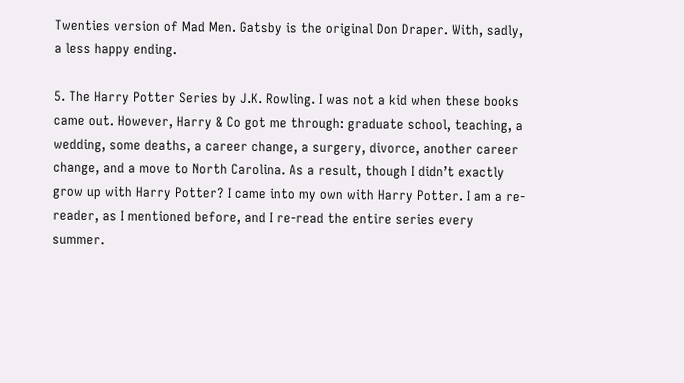Twenties version of Mad Men. Gatsby is the original Don Draper. With, sadly, a less happy ending.

5. The Harry Potter Series by J.K. Rowling. I was not a kid when these books came out. However, Harry & Co got me through: graduate school, teaching, a wedding, some deaths, a career change, a surgery, divorce, another career change, and a move to North Carolina. As a result, though I didn’t exactly grow up with Harry Potter? I came into my own with Harry Potter. I am a re-reader, as I mentioned before, and I re-read the entire series every summer.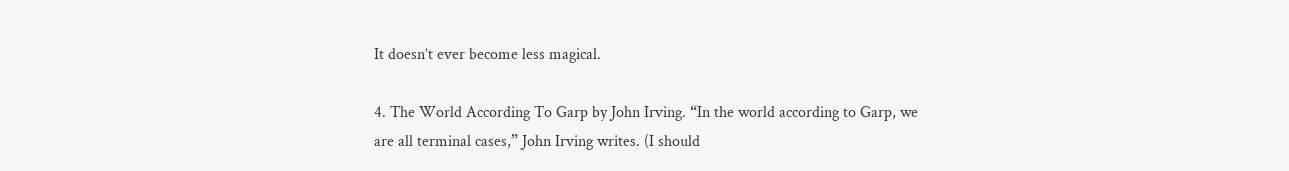It doesn’t ever become less magical.

4. The World According To Garp by John Irving. “In the world according to Garp, we are all terminal cases,” John Irving writes. (I should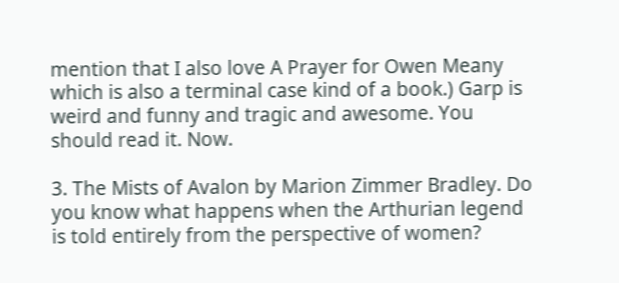mention that I also love A Prayer for Owen Meany which is also a terminal case kind of a book.) Garp is weird and funny and tragic and awesome. You should read it. Now.

3. The Mists of Avalon by Marion Zimmer Bradley. Do you know what happens when the Arthurian legend is told entirely from the perspective of women?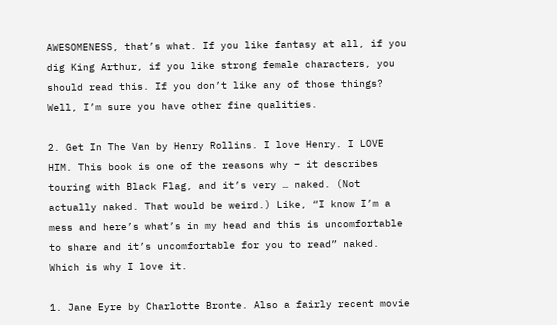AWESOMENESS, that’s what. If you like fantasy at all, if you dig King Arthur, if you like strong female characters, you should read this. If you don’t like any of those things? Well, I’m sure you have other fine qualities.

2. Get In The Van by Henry Rollins. I love Henry. I LOVE HIM. This book is one of the reasons why – it describes touring with Black Flag, and it’s very … naked. (Not actually naked. That would be weird.) Like, “I know I’m a mess and here’s what’s in my head and this is uncomfortable to share and it’s uncomfortable for you to read” naked. Which is why I love it.

1. Jane Eyre by Charlotte Bronte. Also a fairly recent movie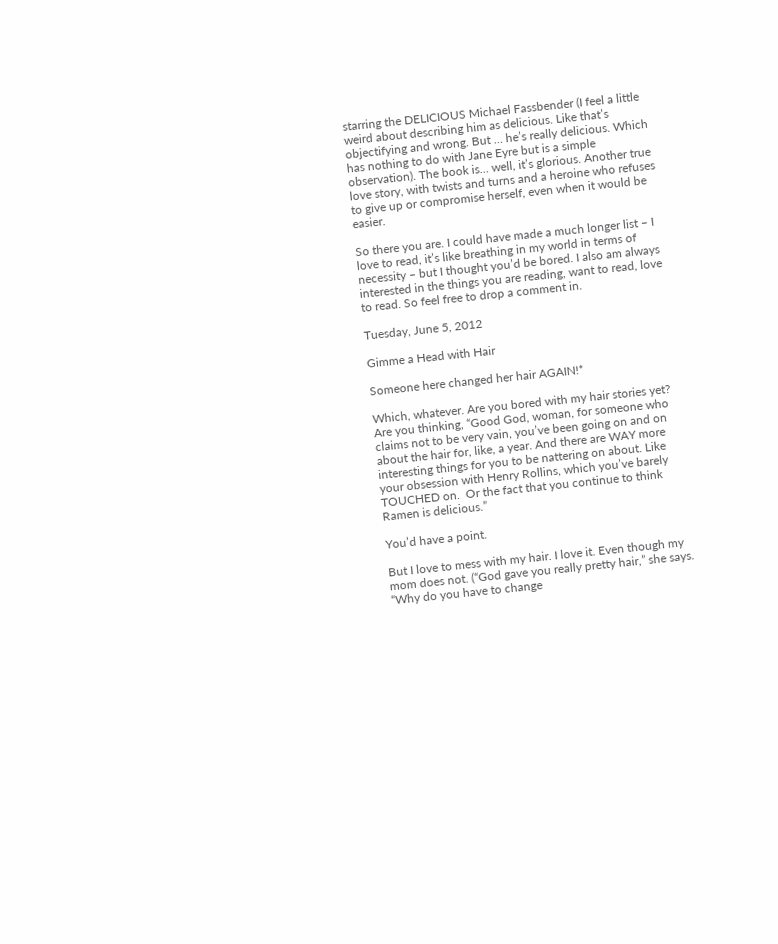starring the DELICIOUS Michael Fassbender (I feel a little weird about describing him as delicious. Like that’s objectifying and wrong. But … he’s really delicious. Which has nothing to do with Jane Eyre but is a simple observation). The book is… well, it’s glorious. Another true love story, with twists and turns and a heroine who refuses to give up or compromise herself, even when it would be easier.

So there you are. I could have made a much longer list – I love to read, it’s like breathing in my world in terms of necessity – but I thought you’d be bored. I also am always interested in the things you are reading, want to read, love to read. So feel free to drop a comment in.

Tuesday, June 5, 2012

Gimme a Head with Hair

Someone here changed her hair AGAIN!*

Which, whatever. Are you bored with my hair stories yet?  Are you thinking, “Good God, woman, for someone who claims not to be very vain, you’ve been going on and on about the hair for, like, a year. And there are WAY more interesting things for you to be nattering on about. Like your obsession with Henry Rollins, which you’ve barely TOUCHED on.  Or the fact that you continue to think Ramen is delicious.”

You’d have a point.

But I love to mess with my hair. I love it. Even though my mom does not. (“God gave you really pretty hair,” she says. “Why do you have to change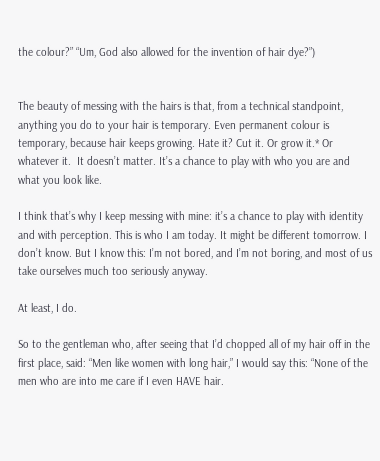the colour?” “Um, God also allowed for the invention of hair dye?”)


The beauty of messing with the hairs is that, from a technical standpoint, anything you do to your hair is temporary. Even permanent colour is temporary, because hair keeps growing. Hate it? Cut it. Or grow it.* Or whatever it.  It doesn’t matter. It’s a chance to play with who you are and what you look like.

I think that’s why I keep messing with mine: it’s a chance to play with identity and with perception. This is who I am today. It might be different tomorrow. I don’t know. But I know this: I’m not bored, and I’m not boring, and most of us take ourselves much too seriously anyway.

At least, I do.

So to the gentleman who, after seeing that I’d chopped all of my hair off in the first place, said: “Men like women with long hair,” I would say this: “None of the men who are into me care if I even HAVE hair.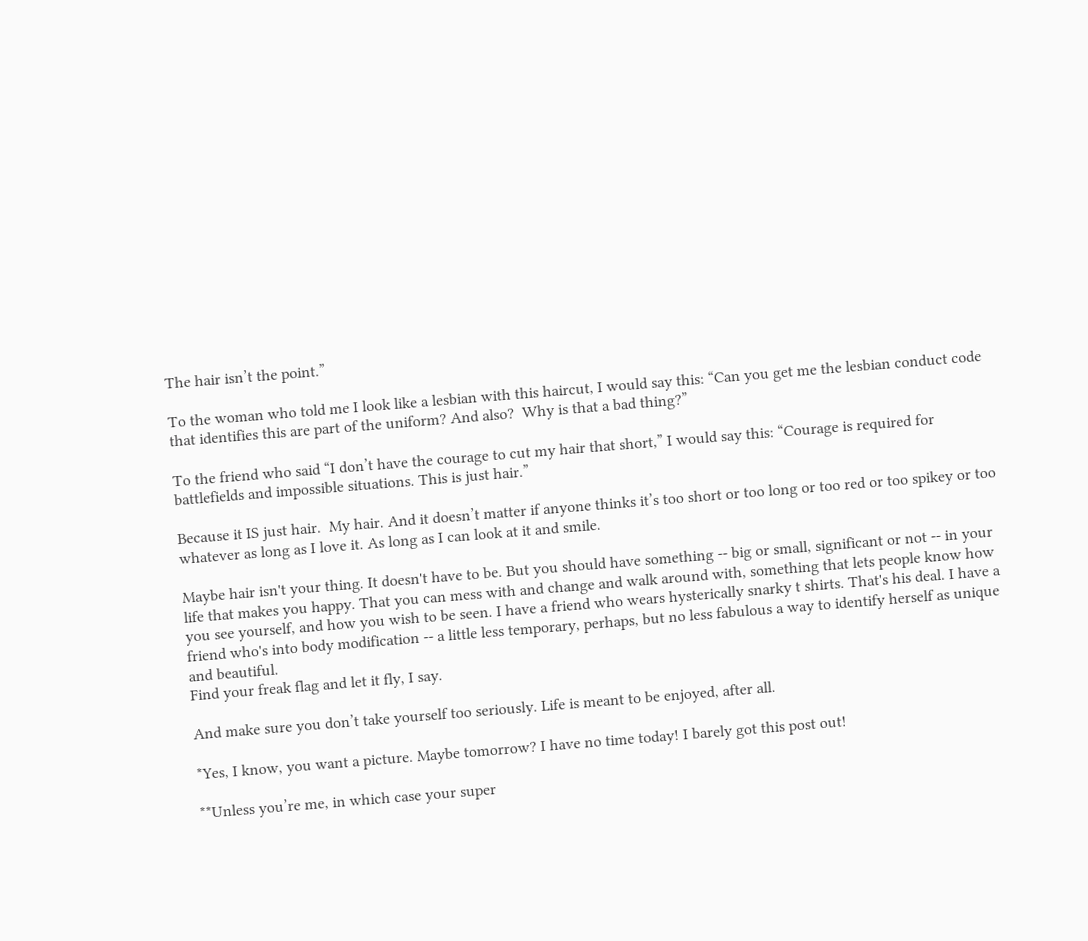The hair isn’t the point.”

To the woman who told me I look like a lesbian with this haircut, I would say this: “Can you get me the lesbian conduct code that identifies this are part of the uniform? And also?  Why is that a bad thing?”

To the friend who said “I don’t have the courage to cut my hair that short,” I would say this: “Courage is required for battlefields and impossible situations. This is just hair.”

Because it IS just hair.  My hair. And it doesn’t matter if anyone thinks it’s too short or too long or too red or too spikey or too whatever as long as I love it. As long as I can look at it and smile.

Maybe hair isn't your thing. It doesn't have to be. But you should have something -- big or small, significant or not -- in your life that makes you happy. That you can mess with and change and walk around with, something that lets people know how you see yourself, and how you wish to be seen. I have a friend who wears hysterically snarky t shirts. That's his deal. I have a friend who's into body modification -- a little less temporary, perhaps, but no less fabulous a way to identify herself as unique and beautiful.
Find your freak flag and let it fly, I say.

And make sure you don’t take yourself too seriously. Life is meant to be enjoyed, after all.

*Yes, I know, you want a picture. Maybe tomorrow? I have no time today! I barely got this post out!

**Unless you’re me, in which case your super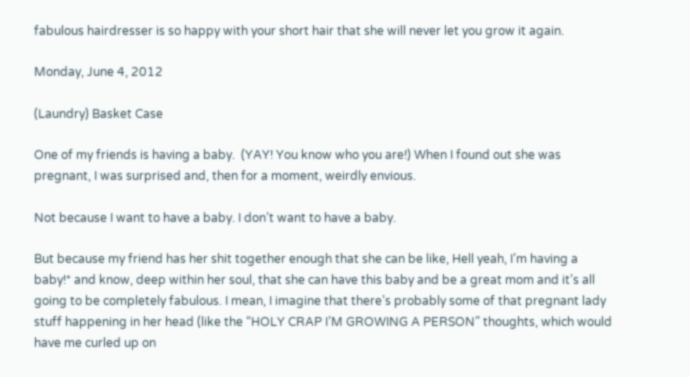fabulous hairdresser is so happy with your short hair that she will never let you grow it again.

Monday, June 4, 2012

(Laundry) Basket Case

One of my friends is having a baby.  (YAY! You know who you are!) When I found out she was pregnant, I was surprised and, then for a moment, weirdly envious.

Not because I want to have a baby. I don’t want to have a baby.

But because my friend has her shit together enough that she can be like, Hell yeah, I’m having a baby!* and know, deep within her soul, that she can have this baby and be a great mom and it’s all going to be completely fabulous. I mean, I imagine that there’s probably some of that pregnant lady stuff happening in her head (like the “HOLY CRAP I’M GROWING A PERSON” thoughts, which would have me curled up on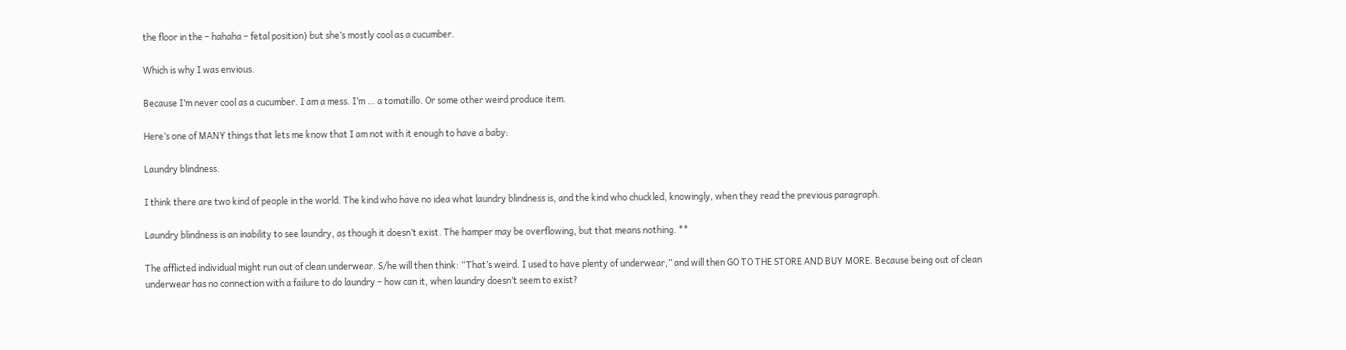the floor in the – hahaha – fetal position) but she’s mostly cool as a cucumber.

Which is why I was envious.

Because I’m never cool as a cucumber. I am a mess. I’m … a tomatillo. Or some other weird produce item.

Here’s one of MANY things that lets me know that I am not with it enough to have a baby:

Laundry blindness.

I think there are two kind of people in the world. The kind who have no idea what laundry blindness is, and the kind who chuckled, knowingly, when they read the previous paragraph.

Laundry blindness is an inability to see laundry, as though it doesn’t exist. The hamper may be overflowing, but that means nothing. **

The afflicted individual might run out of clean underwear. S/he will then think: “That’s weird. I used to have plenty of underwear,” and will then GO TO THE STORE AND BUY MORE. Because being out of clean underwear has no connection with a failure to do laundry – how can it, when laundry doesn’t seem to exist?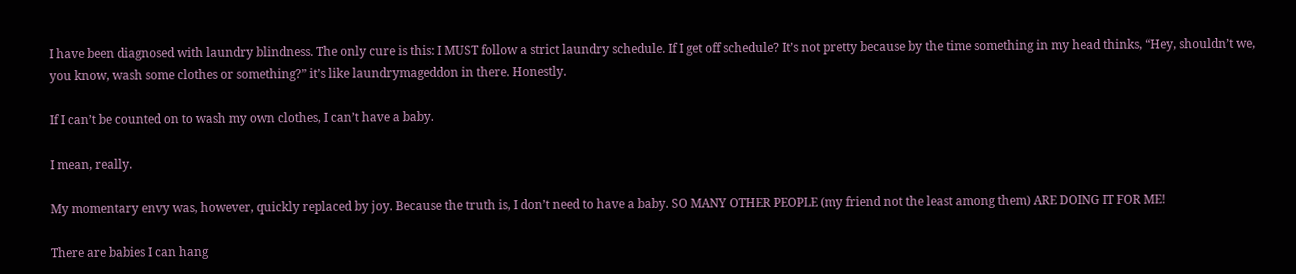I have been diagnosed with laundry blindness. The only cure is this: I MUST follow a strict laundry schedule. If I get off schedule? It’s not pretty because by the time something in my head thinks, “Hey, shouldn’t we, you know, wash some clothes or something?” it’s like laundrymageddon in there. Honestly.

If I can’t be counted on to wash my own clothes, I can’t have a baby.

I mean, really.

My momentary envy was, however, quickly replaced by joy. Because the truth is, I don’t need to have a baby. SO MANY OTHER PEOPLE (my friend not the least among them) ARE DOING IT FOR ME!

There are babies I can hang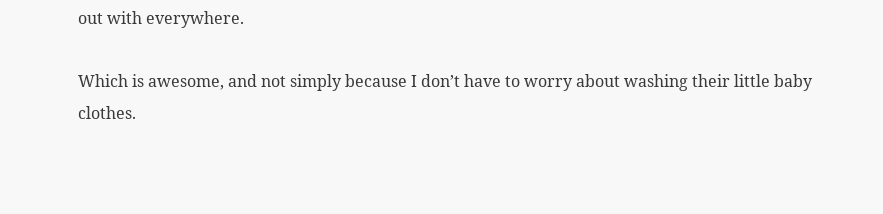out with everywhere.

Which is awesome, and not simply because I don’t have to worry about washing their little baby clothes.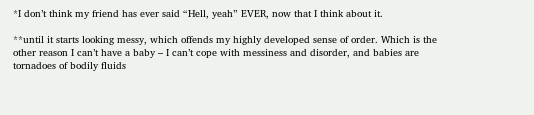*I don’t think my friend has ever said “Hell, yeah” EVER, now that I think about it.

**until it starts looking messy, which offends my highly developed sense of order. Which is the other reason I can’t have a baby – I can’t cope with messiness and disorder, and babies are tornadoes of bodily fluids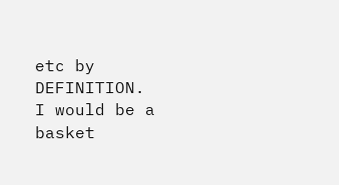etc by DEFINITION.  I would be a basket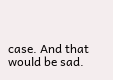case. And that would be sad.